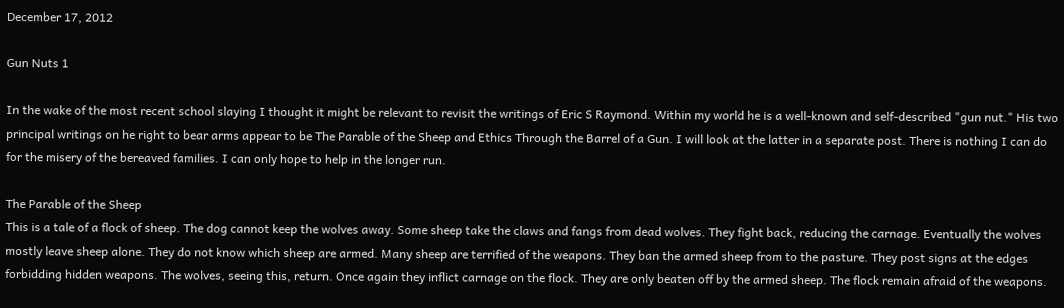December 17, 2012

Gun Nuts 1

In the wake of the most recent school slaying I thought it might be relevant to revisit the writings of Eric S Raymond. Within my world he is a well-known and self-described "gun nut." His two principal writings on he right to bear arms appear to be The Parable of the Sheep and Ethics Through the Barrel of a Gun. I will look at the latter in a separate post. There is nothing I can do for the misery of the bereaved families. I can only hope to help in the longer run.

The Parable of the Sheep
This is a tale of a flock of sheep. The dog cannot keep the wolves away. Some sheep take the claws and fangs from dead wolves. They fight back, reducing the carnage. Eventually the wolves mostly leave sheep alone. They do not know which sheep are armed. Many sheep are terrified of the weapons. They ban the armed sheep from to the pasture. They post signs at the edges forbidding hidden weapons. The wolves, seeing this, return. Once again they inflict carnage on the flock. They are only beaten off by the armed sheep. The flock remain afraid of the weapons.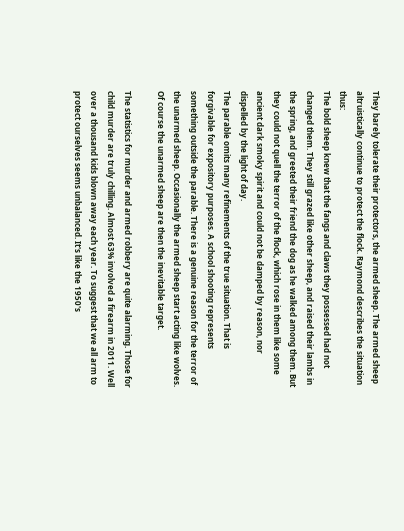They barely tolerate their protectors, the armed sheep. The armed sheep altruistically continue to protect the flock. Raymond describes the situation thus:
The bold sheep knew that the fangs and claws they possessed had not changed them. They still grazed like other sheep, and raised their lambs in the spring, and greeted their friend the dog as he walked among them. But they could not quell the terror of the flock, which rose in them like some ancient dark smoky spirit and could not be damped by reason, nor dispelled by the light of day.
The parable omits many refinements of the true situation. That is forgivable for expository purposes. A school shooting represents something outside the parable. There is a genuine reason for the terror of the unarmed sheep. Occasionally the armed sheep start acting like wolves. Of course the unarmed sheep are then the inevitable target.

The statistics for murder and armed robbery are quite alarming. Those for child murder are truly chilling. Almost 63% involved a firearm in 2011. Well over a thousand kids blown away each year. To suggest that we all arm to protect ourselves seems unbalanced. It's like the 1950's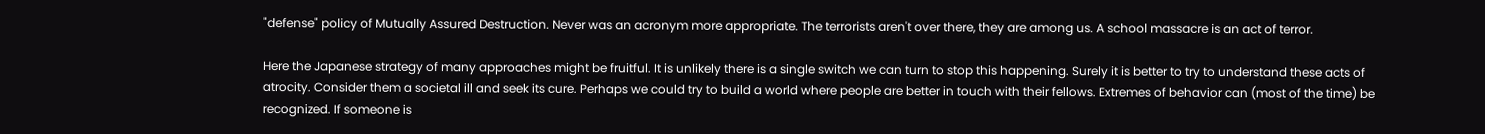"defense" policy of Mutually Assured Destruction. Never was an acronym more appropriate. The terrorists aren't over there, they are among us. A school massacre is an act of terror.

Here the Japanese strategy of many approaches might be fruitful. It is unlikely there is a single switch we can turn to stop this happening. Surely it is better to try to understand these acts of atrocity. Consider them a societal ill and seek its cure. Perhaps we could try to build a world where people are better in touch with their fellows. Extremes of behavior can (most of the time) be recognized. If someone is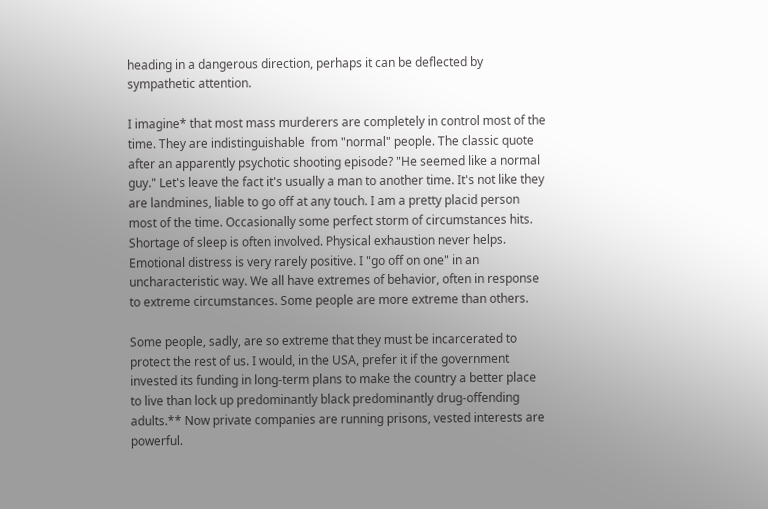heading in a dangerous direction, perhaps it can be deflected by sympathetic attention.

I imagine* that most mass murderers are completely in control most of the time. They are indistinguishable  from "normal" people. The classic quote after an apparently psychotic shooting episode? "He seemed like a normal guy." Let's leave the fact it's usually a man to another time. It's not like they are landmines, liable to go off at any touch. I am a pretty placid person most of the time. Occasionally some perfect storm of circumstances hits. Shortage of sleep is often involved. Physical exhaustion never helps. Emotional distress is very rarely positive. I "go off on one" in an uncharacteristic way. We all have extremes of behavior, often in response to extreme circumstances. Some people are more extreme than others.

Some people, sadly, are so extreme that they must be incarcerated to protect the rest of us. I would, in the USA, prefer it if the government invested its funding in long-term plans to make the country a better place to live than lock up predominantly black predominantly drug-offending adults.** Now private companies are running prisons, vested interests are powerful.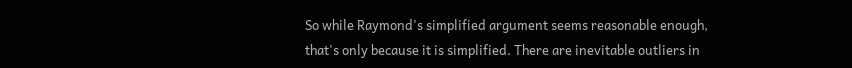So while Raymond's simplified argument seems reasonable enough, that's only because it is simplified. There are inevitable outliers in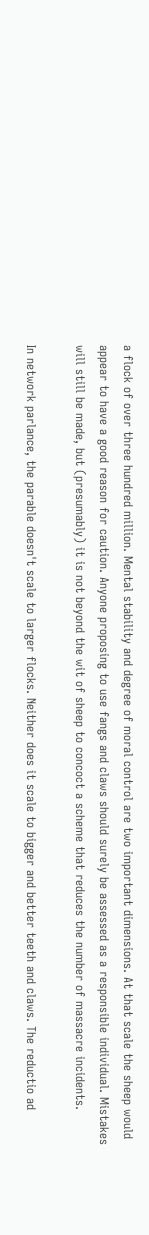a flock of over three hundred million. Mental stability and degree of moral control are two important dimensions. At that scale the sheep would appear to have a good reason for caution. Anyone proposing to use fangs and claws should surely be assessed as a responsible individual. Mistakes will still be made, but (presumably) it is not beyond the wit of sheep to concoct a scheme that reduces the number of massacre incidents.

In network parlance, the parable doesn't scale to larger flocks. Neither does it scale to bigger and better teeth and claws. The reductio ad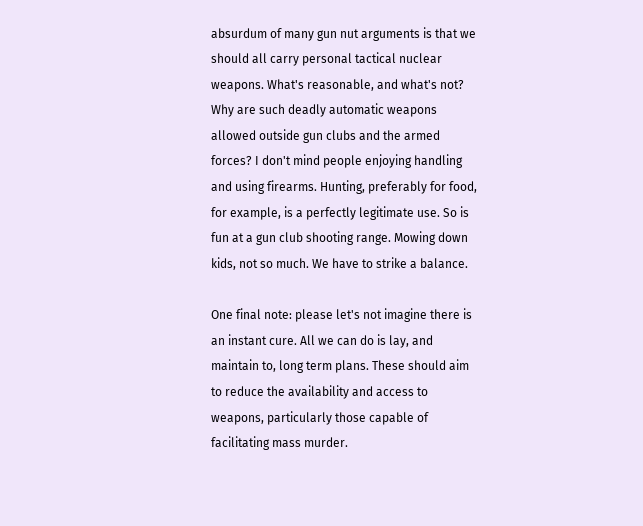absurdum of many gun nut arguments is that we should all carry personal tactical nuclear weapons. What's reasonable, and what's not? Why are such deadly automatic weapons allowed outside gun clubs and the armed forces? I don't mind people enjoying handling and using firearms. Hunting, preferably for food, for example, is a perfectly legitimate use. So is fun at a gun club shooting range. Mowing down kids, not so much. We have to strike a balance.

One final note: please let's not imagine there is an instant cure. All we can do is lay, and maintain to, long term plans. These should aim to reduce the availability and access to weapons, particularly those capable of facilitating mass murder.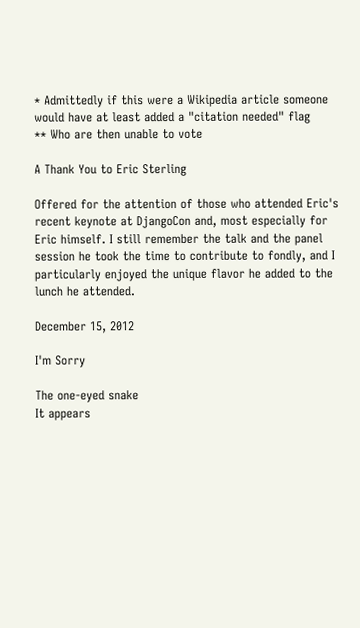* Admittedly if this were a Wikipedia article someone would have at least added a "citation needed" flag
** Who are then unable to vote

A Thank You to Eric Sterling

Offered for the attention of those who attended Eric's recent keynote at DjangoCon and, most especially for Eric himself. I still remember the talk and the panel session he took the time to contribute to fondly, and I particularly enjoyed the unique flavor he added to the lunch he attended.

December 15, 2012

I'm Sorry

The one-eyed snake
It appears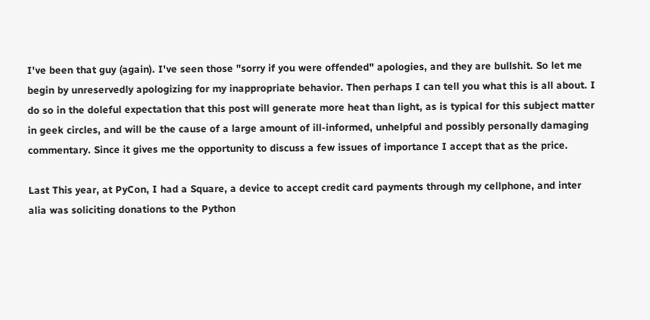I've been that guy (again). I've seen those "sorry if you were offended" apologies, and they are bullshit. So let me begin by unreservedly apologizing for my inappropriate behavior. Then perhaps I can tell you what this is all about. I do so in the doleful expectation that this post will generate more heat than light, as is typical for this subject matter in geek circles, and will be the cause of a large amount of ill-informed, unhelpful and possibly personally damaging commentary. Since it gives me the opportunity to discuss a few issues of importance I accept that as the price.

Last This year, at PyCon, I had a Square, a device to accept credit card payments through my cellphone, and inter alia was soliciting donations to the Python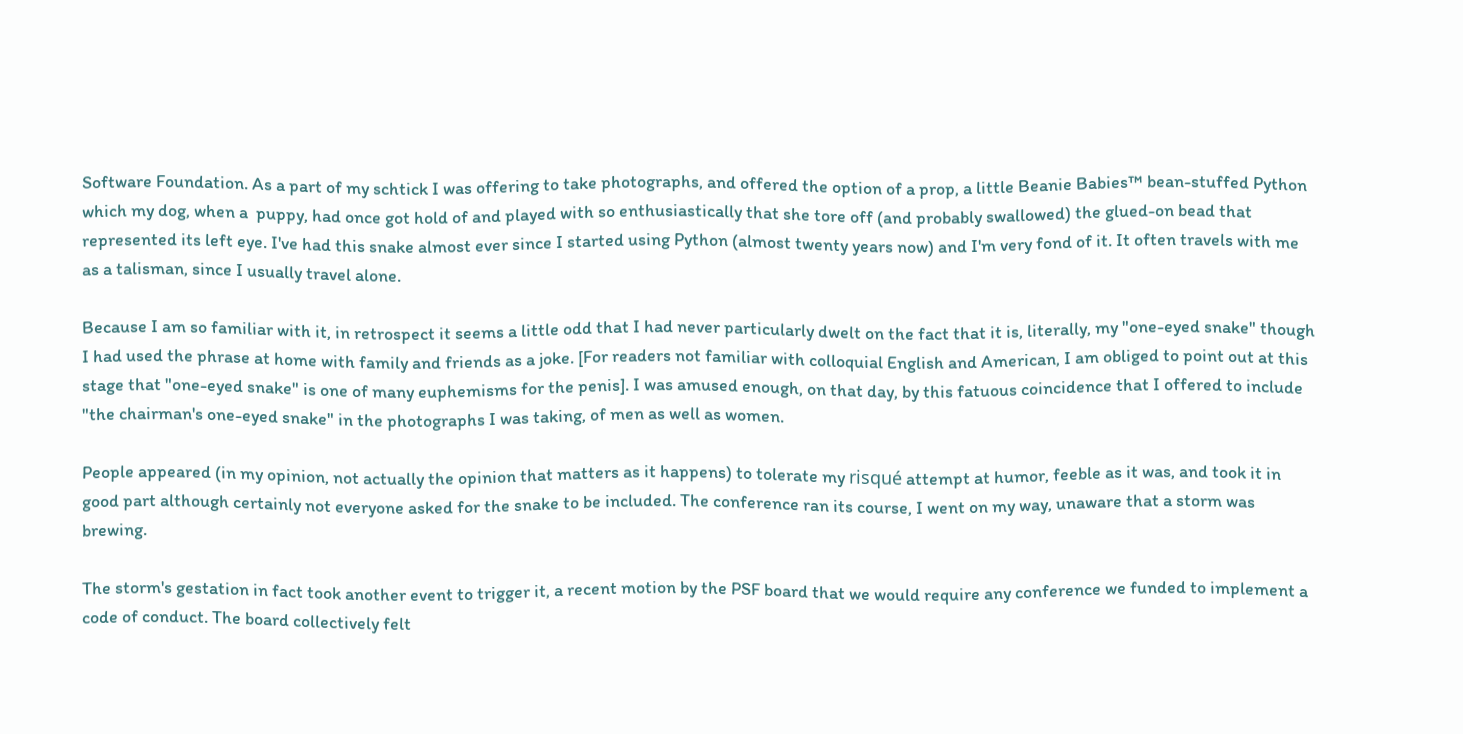Software Foundation. As a part of my schtick I was offering to take photographs, and offered the option of a prop, a little Beanie Babies™ bean-stuffed Python which my dog, when a  puppy, had once got hold of and played with so enthusiastically that she tore off (and probably swallowed) the glued-on bead that represented its left eye. I've had this snake almost ever since I started using Python (almost twenty years now) and I'm very fond of it. It often travels with me as a talisman, since I usually travel alone.

Because I am so familiar with it, in retrospect it seems a little odd that I had never particularly dwelt on the fact that it is, literally, my "one-eyed snake" though I had used the phrase at home with family and friends as a joke. [For readers not familiar with colloquial English and American, I am obliged to point out at this stage that "one-eyed snake" is one of many euphemisms for the penis]. I was amused enough, on that day, by this fatuous coincidence that I offered to include "the chairman's one-eyed snake" in the photographs I was taking, of men as well as women.

People appeared (in my opinion, not actually the opinion that matters as it happens) to tolerate my risqué attempt at humor, feeble as it was, and took it in good part although certainly not everyone asked for the snake to be included. The conference ran its course, I went on my way, unaware that a storm was brewing.

The storm's gestation in fact took another event to trigger it, a recent motion by the PSF board that we would require any conference we funded to implement a code of conduct. The board collectively felt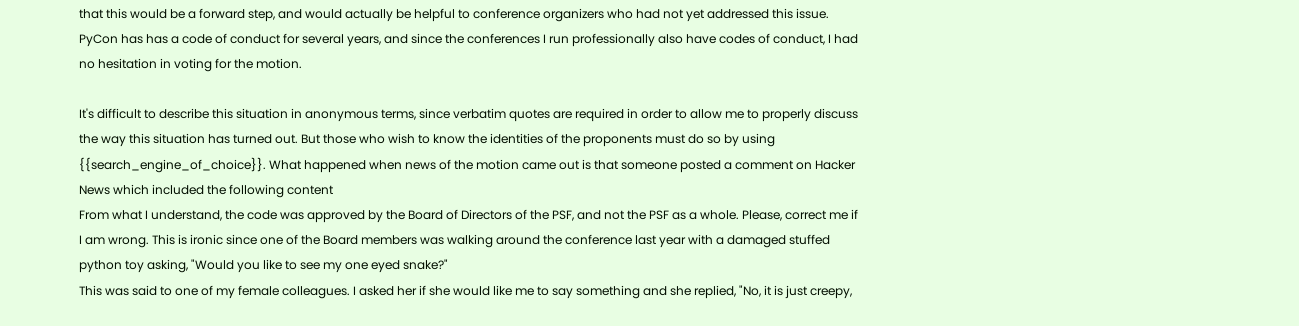that this would be a forward step, and would actually be helpful to conference organizers who had not yet addressed this issue. PyCon has has a code of conduct for several years, and since the conferences I run professionally also have codes of conduct, I had no hesitation in voting for the motion.

It's difficult to describe this situation in anonymous terms, since verbatim quotes are required in order to allow me to properly discuss the way this situation has turned out. But those who wish to know the identities of the proponents must do so by using {{search_engine_of_choice}}. What happened when news of the motion came out is that someone posted a comment on Hacker News which included the following content
From what I understand, the code was approved by the Board of Directors of the PSF, and not the PSF as a whole. Please, correct me if I am wrong. This is ironic since one of the Board members was walking around the conference last year with a damaged stuffed python toy asking, "Would you like to see my one eyed snake?"
This was said to one of my female colleagues. I asked her if she would like me to say something and she replied, "No, it is just creepy,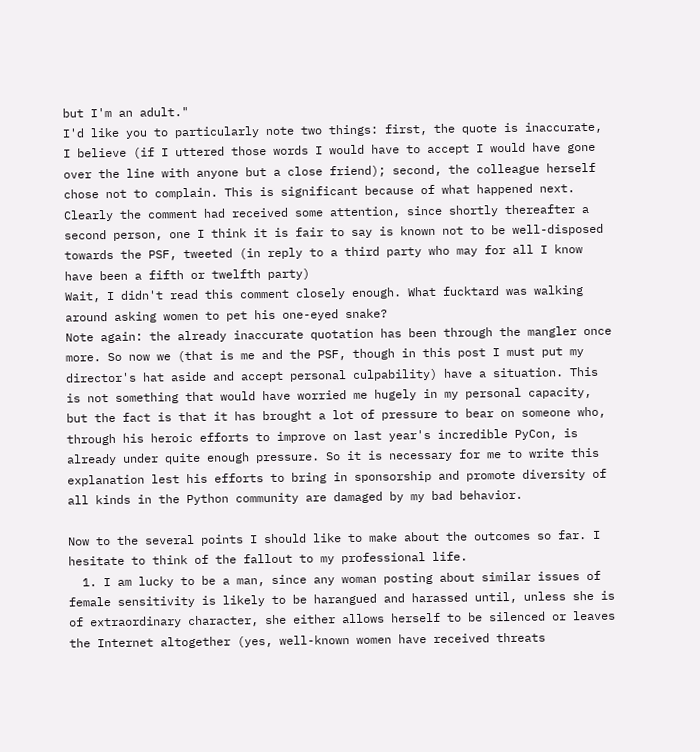but I'm an adult."
I'd like you to particularly note two things: first, the quote is inaccurate, I believe (if I uttered those words I would have to accept I would have gone over the line with anyone but a close friend); second, the colleague herself chose not to complain. This is significant because of what happened next. Clearly the comment had received some attention, since shortly thereafter a second person, one I think it is fair to say is known not to be well-disposed towards the PSF, tweeted (in reply to a third party who may for all I know have been a fifth or twelfth party)
Wait, I didn't read this comment closely enough. What fucktard was walking around asking women to pet his one-eyed snake?
Note again: the already inaccurate quotation has been through the mangler once more. So now we (that is me and the PSF, though in this post I must put my director's hat aside and accept personal culpability) have a situation. This is not something that would have worried me hugely in my personal capacity, but the fact is that it has brought a lot of pressure to bear on someone who, through his heroic efforts to improve on last year's incredible PyCon, is already under quite enough pressure. So it is necessary for me to write this explanation lest his efforts to bring in sponsorship and promote diversity of all kinds in the Python community are damaged by my bad behavior.

Now to the several points I should like to make about the outcomes so far. I hesitate to think of the fallout to my professional life.
  1. I am lucky to be a man, since any woman posting about similar issues of female sensitivity is likely to be harangued and harassed until, unless she is of extraordinary character, she either allows herself to be silenced or leaves the Internet altogether (yes, well-known women have received threats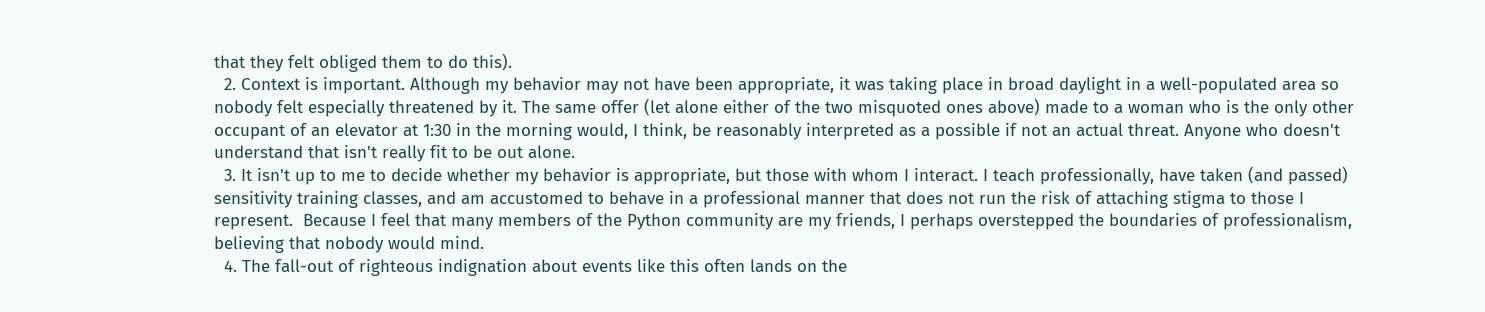that they felt obliged them to do this).
  2. Context is important. Although my behavior may not have been appropriate, it was taking place in broad daylight in a well-populated area so nobody felt especially threatened by it. The same offer (let alone either of the two misquoted ones above) made to a woman who is the only other occupant of an elevator at 1:30 in the morning would, I think, be reasonably interpreted as a possible if not an actual threat. Anyone who doesn't understand that isn't really fit to be out alone.
  3. It isn't up to me to decide whether my behavior is appropriate, but those with whom I interact. I teach professionally, have taken (and passed) sensitivity training classes, and am accustomed to behave in a professional manner that does not run the risk of attaching stigma to those I represent.  Because I feel that many members of the Python community are my friends, I perhaps overstepped the boundaries of professionalism, believing that nobody would mind.
  4. The fall-out of righteous indignation about events like this often lands on the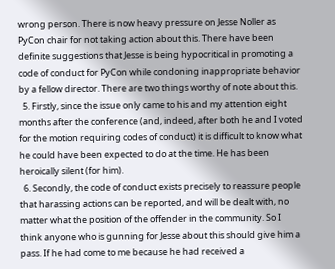wrong person. There is now heavy pressure on Jesse Noller as PyCon chair for not taking action about this. There have been definite suggestions that Jesse is being hypocritical in promoting a code of conduct for PyCon while condoning inappropriate behavior by a fellow director. There are two things worthy of note about this.
  5. Firstly, since the issue only came to his and my attention eight months after the conference (and, indeed, after both he and I voted for the motion requiring codes of conduct) it is difficult to know what he could have been expected to do at the time. He has been heroically silent (for him).
  6. Secondly, the code of conduct exists precisely to reassure people that harassing actions can be reported, and will be dealt with, no matter what the position of the offender in the community. So I think anyone who is gunning for Jesse about this should give him a pass. If he had come to me because he had received a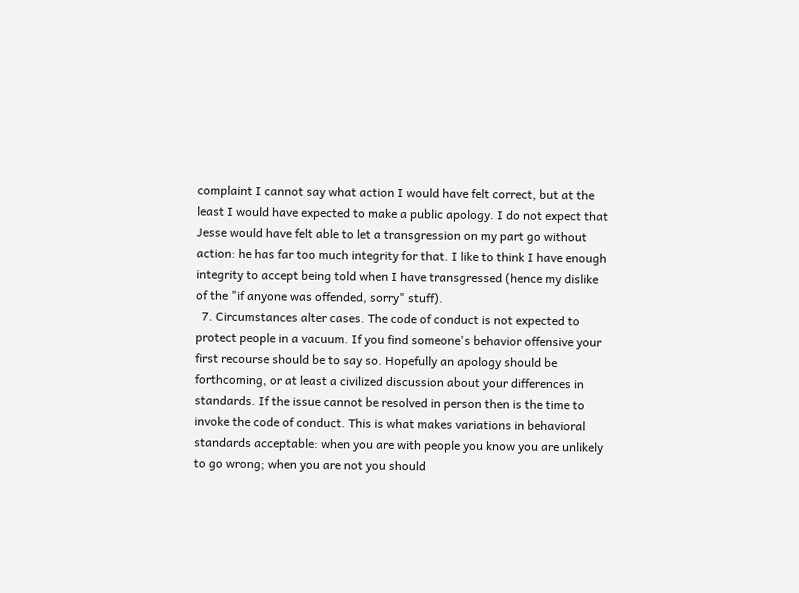complaint I cannot say what action I would have felt correct, but at the least I would have expected to make a public apology. I do not expect that Jesse would have felt able to let a transgression on my part go without action: he has far too much integrity for that. I like to think I have enough integrity to accept being told when I have transgressed (hence my dislike of the "if anyone was offended, sorry" stuff).
  7. Circumstances alter cases. The code of conduct is not expected to protect people in a vacuum. If you find someone's behavior offensive your first recourse should be to say so. Hopefully an apology should be forthcoming, or at least a civilized discussion about your differences in standards. If the issue cannot be resolved in person then is the time to invoke the code of conduct. This is what makes variations in behavioral standards acceptable: when you are with people you know you are unlikely to go wrong; when you are not you should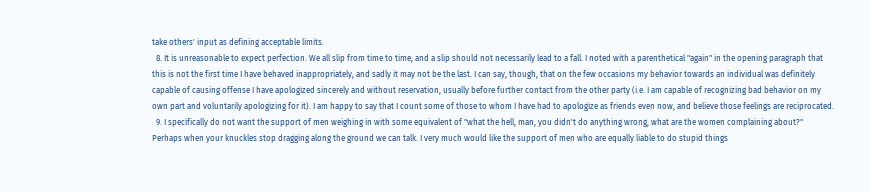take others' input as defining acceptable limits.
  8. It is unreasonable to expect perfection. We all slip from time to time, and a slip should not necessarily lead to a fall. I noted with a parenthetical "again" in the opening paragraph that this is not the first time I have behaved inappropriately, and sadly it may not be the last. I can say, though, that on the few occasions my behavior towards an individual was definitely capable of causing offense I have apologized sincerely and without reservation, usually before further contact from the other party (i.e. I am capable of recognizing bad behavior on my own part and voluntarily apologizing for it). I am happy to say that I count some of those to whom I have had to apologize as friends even now, and believe those feelings are reciprocated.
  9. I specifically do not want the support of men weighing in with some equivalent of "what the hell, man, you didn't do anything wrong, what are the women complaining about?" Perhaps when your knuckles stop dragging along the ground we can talk. I very much would like the support of men who are equally liable to do stupid things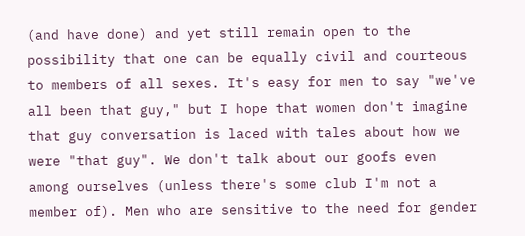(and have done) and yet still remain open to the possibility that one can be equally civil and courteous to members of all sexes. It's easy for men to say "we've all been that guy," but I hope that women don't imagine that guy conversation is laced with tales about how we were "that guy". We don't talk about our goofs even among ourselves (unless there's some club I'm not a member of). Men who are sensitive to the need for gender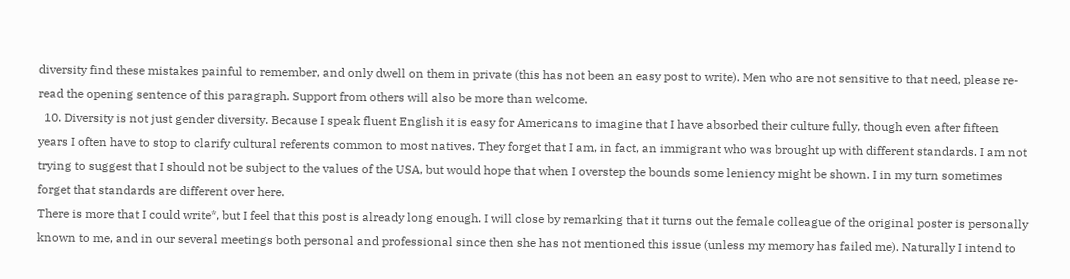diversity find these mistakes painful to remember, and only dwell on them in private (this has not been an easy post to write). Men who are not sensitive to that need, please re-read the opening sentence of this paragraph. Support from others will also be more than welcome.
  10. Diversity is not just gender diversity. Because I speak fluent English it is easy for Americans to imagine that I have absorbed their culture fully, though even after fifteen years I often have to stop to clarify cultural referents common to most natives. They forget that I am, in fact, an immigrant who was brought up with different standards. I am not trying to suggest that I should not be subject to the values of the USA, but would hope that when I overstep the bounds some leniency might be shown. I in my turn sometimes forget that standards are different over here.
There is more that I could write*, but I feel that this post is already long enough. I will close by remarking that it turns out the female colleague of the original poster is personally known to me, and in our several meetings both personal and professional since then she has not mentioned this issue (unless my memory has failed me). Naturally I intend to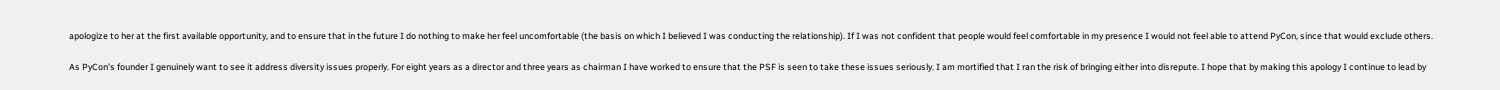apologize to her at the first available opportunity, and to ensure that in the future I do nothing to make her feel uncomfortable (the basis on which I believed I was conducting the relationship). If I was not confident that people would feel comfortable in my presence I would not feel able to attend PyCon, since that would exclude others.

As PyCon's founder I genuinely want to see it address diversity issues properly. For eight years as a director and three years as chairman I have worked to ensure that the PSF is seen to take these issues seriously. I am mortified that I ran the risk of bringing either into disrepute. I hope that by making this apology I continue to lead by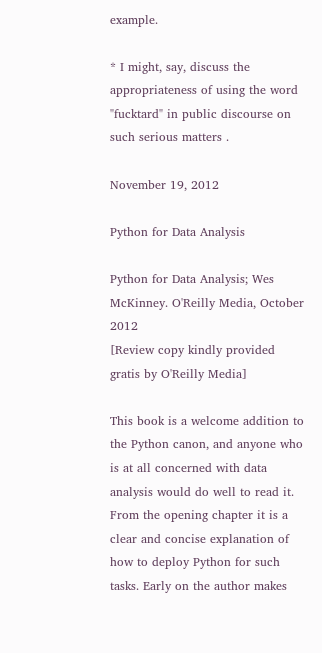example.

* I might, say, discuss the appropriateness of using the word "fucktard" in public discourse on such serious matters .

November 19, 2012

Python for Data Analysis

Python for Data Analysis; Wes McKinney. O'Reilly Media, October 2012
[Review copy kindly provided gratis by O'Reilly Media]

This book is a welcome addition to the Python canon, and anyone who is at all concerned with data analysis would do well to read it. From the opening chapter it is a clear and concise explanation of how to deploy Python for such tasks. Early on the author makes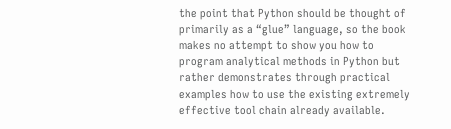the point that Python should be thought of primarily as a “glue” language, so the book makes no attempt to show you how to program analytical methods in Python but rather demonstrates through practical examples how to use the existing extremely effective tool chain already available.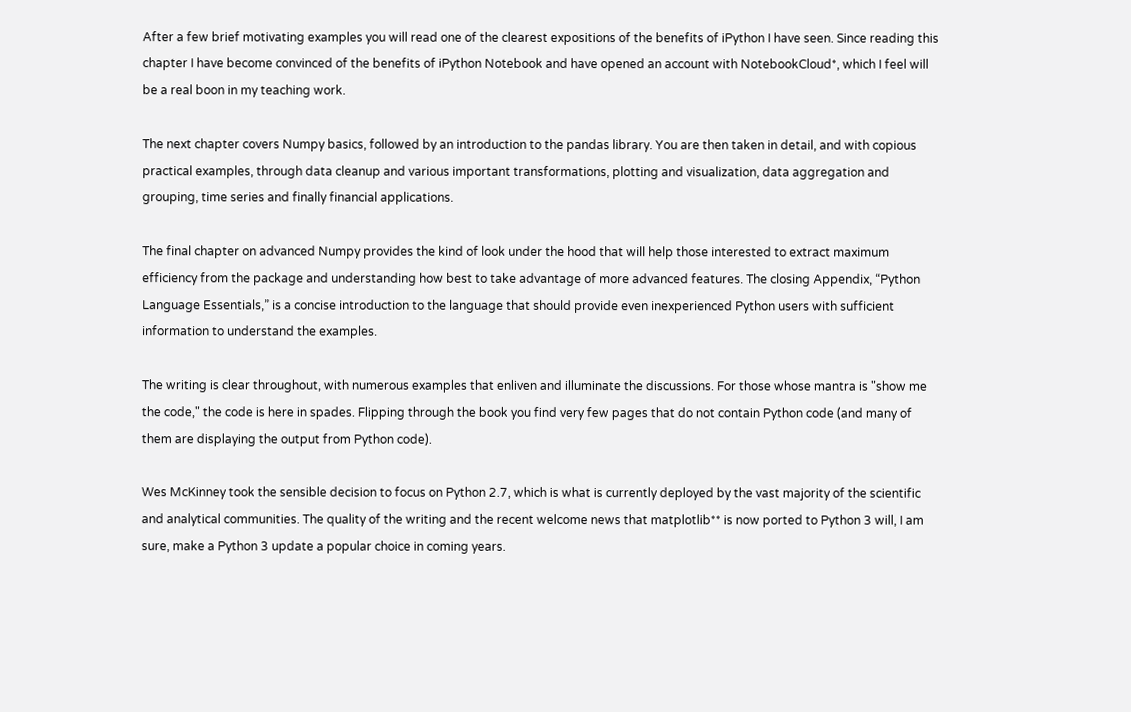After a few brief motivating examples you will read one of the clearest expositions of the benefits of iPython I have seen. Since reading this chapter I have become convinced of the benefits of iPython Notebook and have opened an account with NotebookCloud*, which I feel will be a real boon in my teaching work.

The next chapter covers Numpy basics, followed by an introduction to the pandas library. You are then taken in detail, and with copious practical examples, through data cleanup and various important transformations, plotting and visualization, data aggregation and grouping, time series and finally financial applications.

The final chapter on advanced Numpy provides the kind of look under the hood that will help those interested to extract maximum efficiency from the package and understanding how best to take advantage of more advanced features. The closing Appendix, “Python Language Essentials,” is a concise introduction to the language that should provide even inexperienced Python users with sufficient information to understand the examples.

The writing is clear throughout, with numerous examples that enliven and illuminate the discussions. For those whose mantra is "show me the code," the code is here in spades. Flipping through the book you find very few pages that do not contain Python code (and many of them are displaying the output from Python code).

Wes McKinney took the sensible decision to focus on Python 2.7, which is what is currently deployed by the vast majority of the scientific and analytical communities. The quality of the writing and the recent welcome news that matplotlib** is now ported to Python 3 will, I am sure, make a Python 3 update a popular choice in coming years.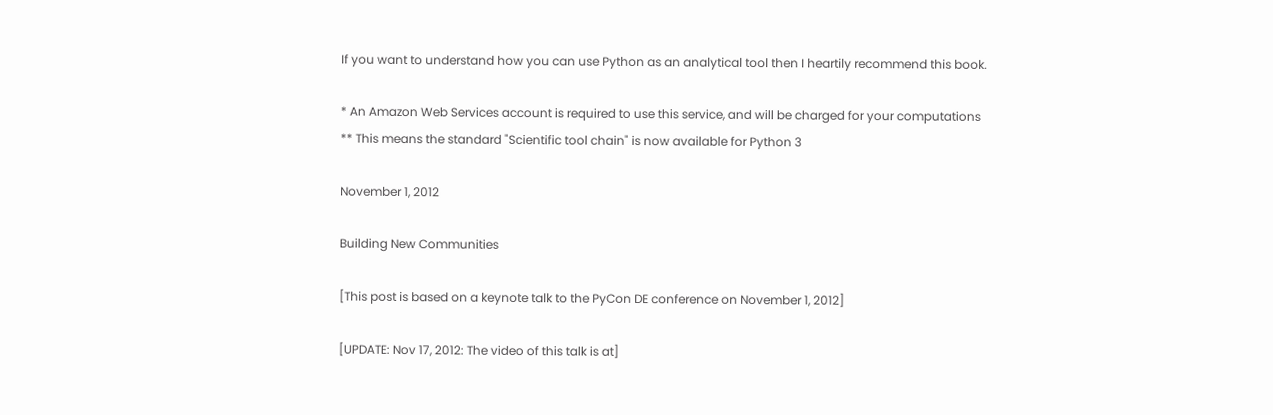If you want to understand how you can use Python as an analytical tool then I heartily recommend this book.

* An Amazon Web Services account is required to use this service, and will be charged for your computations
** This means the standard "Scientific tool chain" is now available for Python 3

November 1, 2012

Building New Communities

[This post is based on a keynote talk to the PyCon DE conference on November 1, 2012]

[UPDATE: Nov 17, 2012: The video of this talk is at]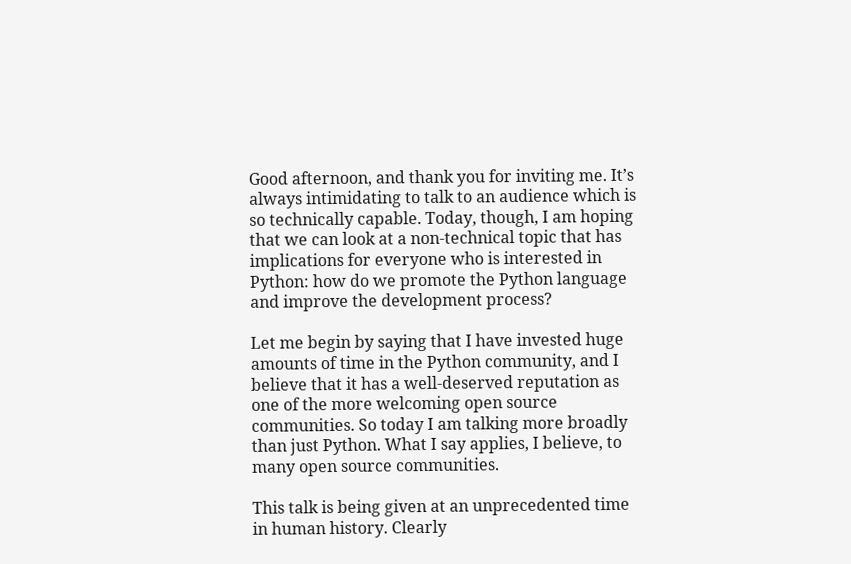Good afternoon, and thank you for inviting me. It’s always intimidating to talk to an audience which is so technically capable. Today, though, I am hoping that we can look at a non-technical topic that has implications for everyone who is interested in Python: how do we promote the Python language and improve the development process?

Let me begin by saying that I have invested huge amounts of time in the Python community, and I believe that it has a well-deserved reputation as one of the more welcoming open source communities. So today I am talking more broadly than just Python. What I say applies, I believe, to many open source communities.

This talk is being given at an unprecedented time in human history. Clearly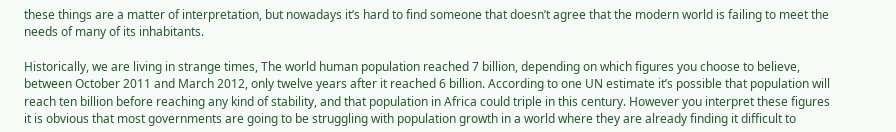these things are a matter of interpretation, but nowadays it’s hard to find someone that doesn’t agree that the modern world is failing to meet the needs of many of its inhabitants.

Historically, we are living in strange times, The world human population reached 7 billion, depending on which figures you choose to believe, between October 2011 and March 2012, only twelve years after it reached 6 billion. According to one UN estimate it’s possible that population will reach ten billion before reaching any kind of stability, and that population in Africa could triple in this century. However you interpret these figures it is obvious that most governments are going to be struggling with population growth in a world where they are already finding it difficult to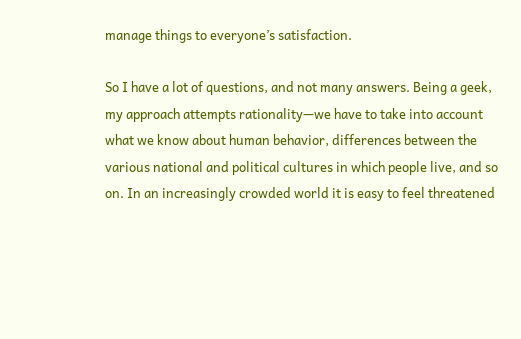manage things to everyone’s satisfaction.

So I have a lot of questions, and not many answers. Being a geek, my approach attempts rationality—we have to take into account what we know about human behavior, differences between the various national and political cultures in which people live, and so on. In an increasingly crowded world it is easy to feel threatened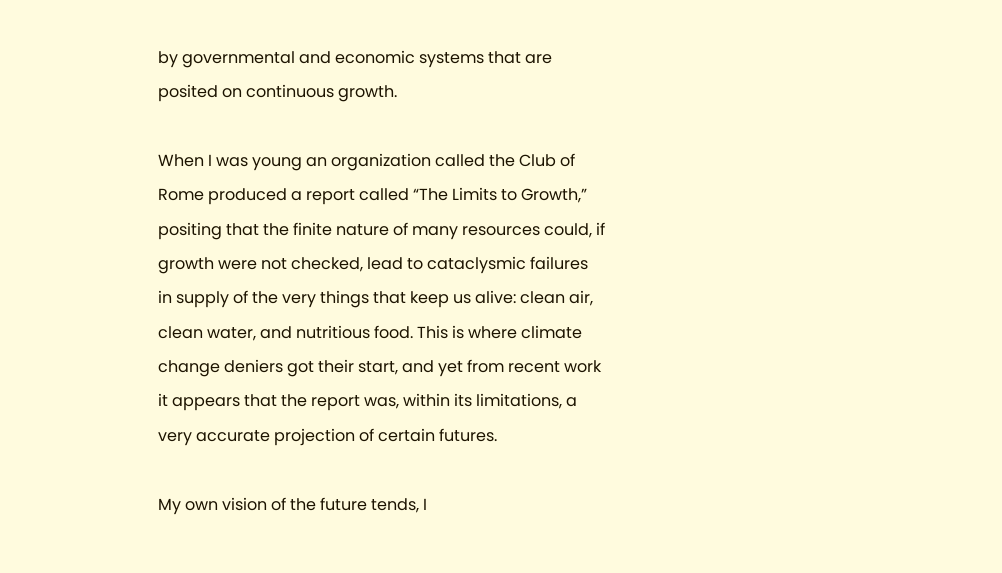by governmental and economic systems that are posited on continuous growth.

When I was young an organization called the Club of Rome produced a report called “The Limits to Growth,” positing that the finite nature of many resources could, if growth were not checked, lead to cataclysmic failures in supply of the very things that keep us alive: clean air, clean water, and nutritious food. This is where climate change deniers got their start, and yet from recent work it appears that the report was, within its limitations, a very accurate projection of certain futures.

My own vision of the future tends, I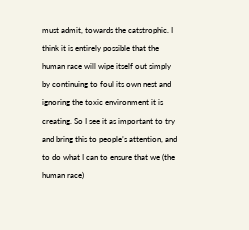must admit, towards the catstrophic. I think it is entirely possible that the human race will wipe itself out simply by continuing to foul its own nest and ignoring the toxic environment it is creating. So I see it as important to try and bring this to people’s attention, and to do what I can to ensure that we (the human race)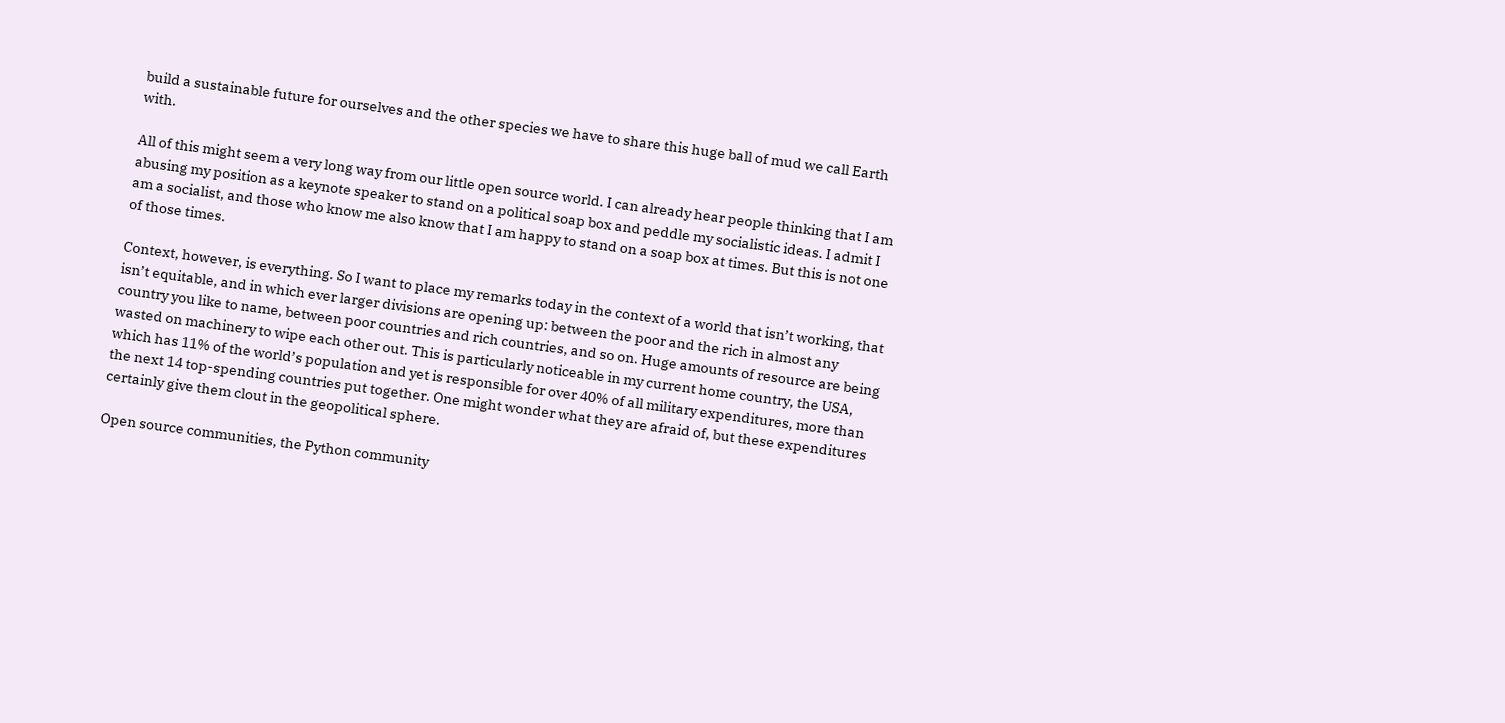build a sustainable future for ourselves and the other species we have to share this huge ball of mud we call Earth with.

All of this might seem a very long way from our little open source world. I can already hear people thinking that I am abusing my position as a keynote speaker to stand on a political soap box and peddle my socialistic ideas. I admit I am a socialist, and those who know me also know that I am happy to stand on a soap box at times. But this is not one of those times.

Context, however, is everything. So I want to place my remarks today in the context of a world that isn’t working, that isn’t equitable, and in which ever larger divisions are opening up: between the poor and the rich in almost any country you like to name, between poor countries and rich countries, and so on. Huge amounts of resource are being wasted on machinery to wipe each other out. This is particularly noticeable in my current home country, the USA, which has 11% of the world’s population and yet is responsible for over 40% of all military expenditures, more than the next 14 top-spending countries put together. One might wonder what they are afraid of, but these expenditures certainly give them clout in the geopolitical sphere.

Open source communities, the Python community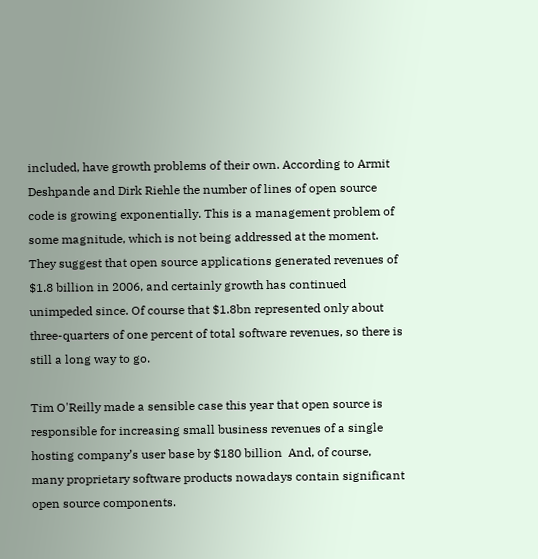included, have growth problems of their own. According to Armit Deshpande and Dirk Riehle the number of lines of open source code is growing exponentially. This is a management problem of some magnitude, which is not being addressed at the moment. They suggest that open source applications generated revenues of $1.8 billion in 2006, and certainly growth has continued unimpeded since. Of course that $1.8bn represented only about three-quarters of one percent of total software revenues, so there is still a long way to go.

Tim O'Reilly made a sensible case this year that open source is responsible for increasing small business revenues of a single hosting company’s user base by $180 billion  And, of course,  many proprietary software products nowadays contain significant open source components.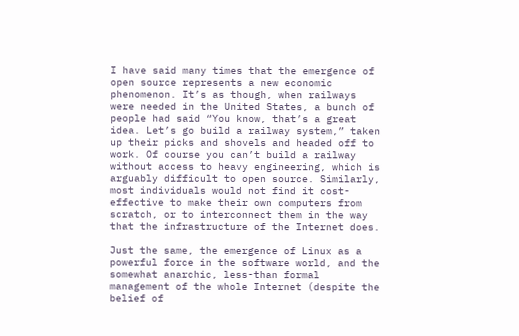I have said many times that the emergence of open source represents a new economic phenomenon. It’s as though, when railways were needed in the United States, a bunch of people had said “You know, that’s a great idea. Let’s go build a railway system,” taken up their picks and shovels and headed off to work. Of course you can’t build a railway without access to heavy engineering, which is arguably difficult to open source. Similarly, most individuals would not find it cost-effective to make their own computers from scratch, or to interconnect them in the way that the infrastructure of the Internet does.

Just the same, the emergence of Linux as a powerful force in the software world, and the somewhat anarchic, less-than formal management of the whole Internet (despite the belief of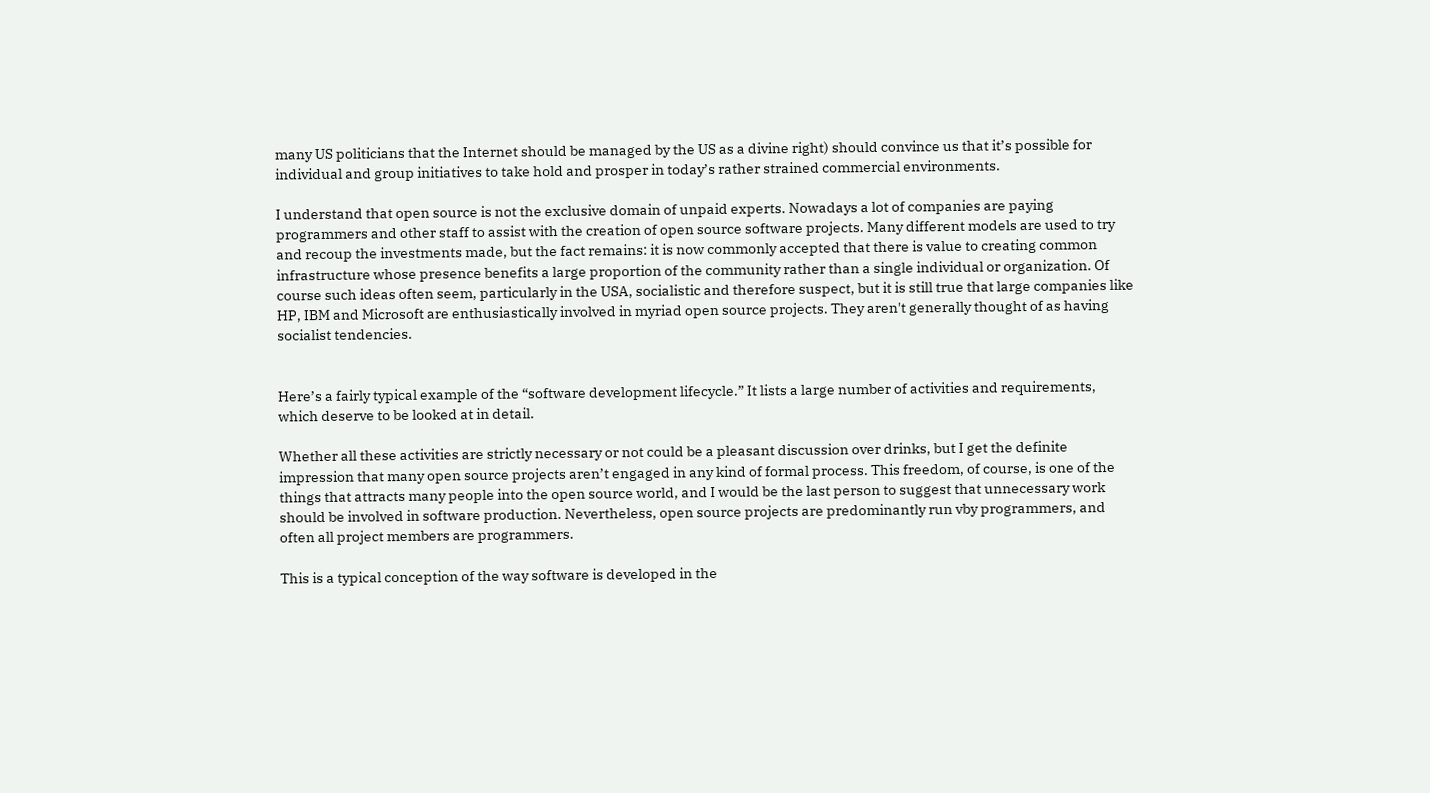many US politicians that the Internet should be managed by the US as a divine right) should convince us that it’s possible for individual and group initiatives to take hold and prosper in today’s rather strained commercial environments.

I understand that open source is not the exclusive domain of unpaid experts. Nowadays a lot of companies are paying programmers and other staff to assist with the creation of open source software projects. Many different models are used to try and recoup the investments made, but the fact remains: it is now commonly accepted that there is value to creating common infrastructure whose presence benefits a large proportion of the community rather than a single individual or organization. Of course such ideas often seem, particularly in the USA, socialistic and therefore suspect, but it is still true that large companies like HP, IBM and Microsoft are enthusiastically involved in myriad open source projects. They aren't generally thought of as having socialist tendencies.


Here’s a fairly typical example of the “software development lifecycle.” It lists a large number of activities and requirements, which deserve to be looked at in detail.

Whether all these activities are strictly necessary or not could be a pleasant discussion over drinks, but I get the definite impression that many open source projects aren’t engaged in any kind of formal process. This freedom, of course, is one of the things that attracts many people into the open source world, and I would be the last person to suggest that unnecessary work should be involved in software production. Nevertheless, open source projects are predominantly run vby programmers, and often all project members are programmers.

This is a typical conception of the way software is developed in the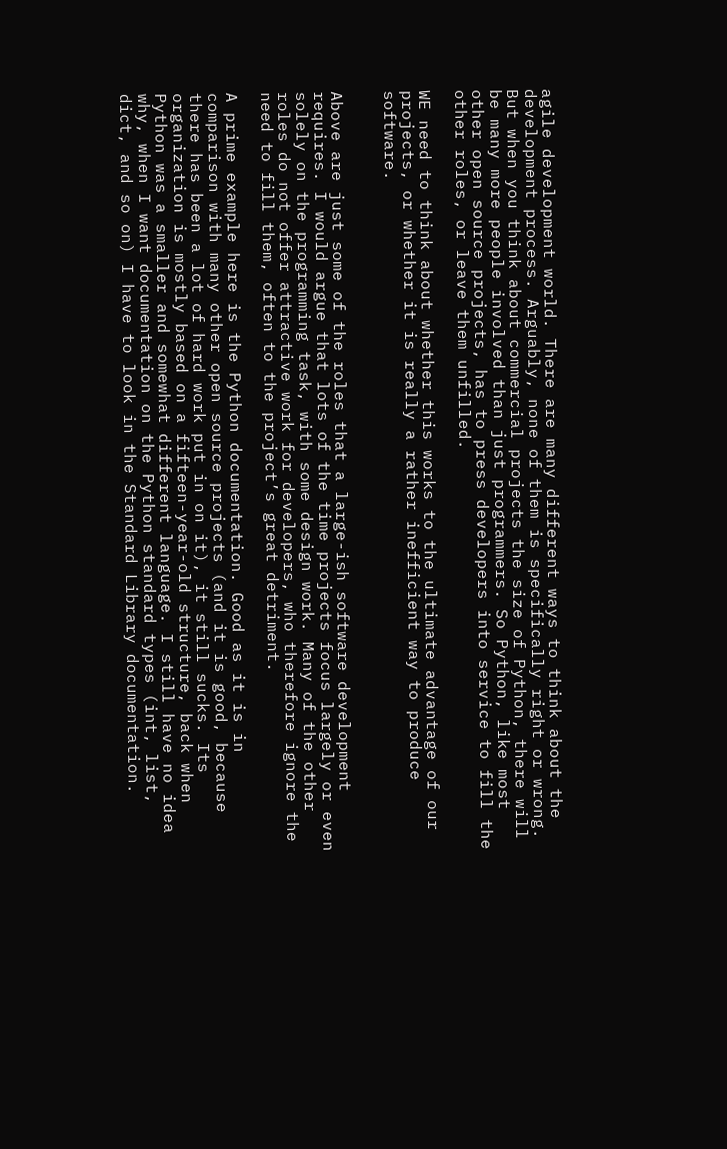agile development world. There are many different ways to think about the development process. Arguably, none of them is specifically right or wrong. But when you think about commercial projects the size of Python, there will be many more people involved than just programmers. So Python, like most other open source projects, has to press developers into service to fill the other roles, or leave them unfilled.

WE need to think about whether this works to the ultimate advantage of our projects, or whether it is really a rather inefficient way to produce software.


Above are just some of the roles that a large-ish software development requires. I would argue that lots of the time projects focus largely or even solely on the programming task, with some design work. Many of the other roles do not offer attractive work for developers, who therefore ignore the need to fill them, often to the project’s great detriment.

A prime example here is the Python documentation. Good as it is in comparison with many other open source projects (and it is good, because there has been a lot of hard work put in on it), it still sucks. Its organization is mostly based on a fifteen-year-old structure, back when Python was a smaller and somewhat different language. I still have no idea why, when I want documentation on the Python standard types (int, list, dict, and so on) I have to look in the Standard Library documentation.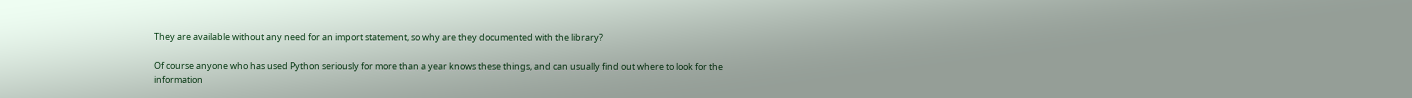They are available without any need for an import statement, so why are they documented with the library?

Of course anyone who has used Python seriously for more than a year knows these things, and can usually find out where to look for the information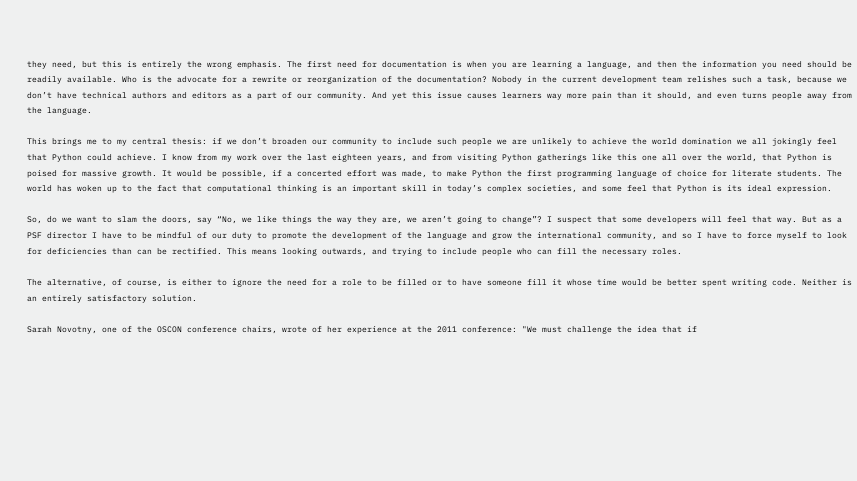they need, but this is entirely the wrong emphasis. The first need for documentation is when you are learning a language, and then the information you need should be readily available. Who is the advocate for a rewrite or reorganization of the documentation? Nobody in the current development team relishes such a task, because we don’t have technical authors and editors as a part of our community. And yet this issue causes learners way more pain than it should, and even turns people away from the language.

This brings me to my central thesis: if we don’t broaden our community to include such people we are unlikely to achieve the world domination we all jokingly feel that Python could achieve. I know from my work over the last eighteen years, and from visiting Python gatherings like this one all over the world, that Python is poised for massive growth. It would be possible, if a concerted effort was made, to make Python the first programming language of choice for literate students. The world has woken up to the fact that computational thinking is an important skill in today’s complex societies, and some feel that Python is its ideal expression.

So, do we want to slam the doors, say “No, we like things the way they are, we aren’t going to change”? I suspect that some developers will feel that way. But as a PSF director I have to be mindful of our duty to promote the development of the language and grow the international community, and so I have to force myself to look for deficiencies than can be rectified. This means looking outwards, and trying to include people who can fill the necessary roles.

The alternative, of course, is either to ignore the need for a role to be filled or to have someone fill it whose time would be better spent writing code. Neither is an entirely satisfactory solution.

Sarah Novotny, one of the OSCON conference chairs, wrote of her experience at the 2011 conference: "We must challenge the idea that if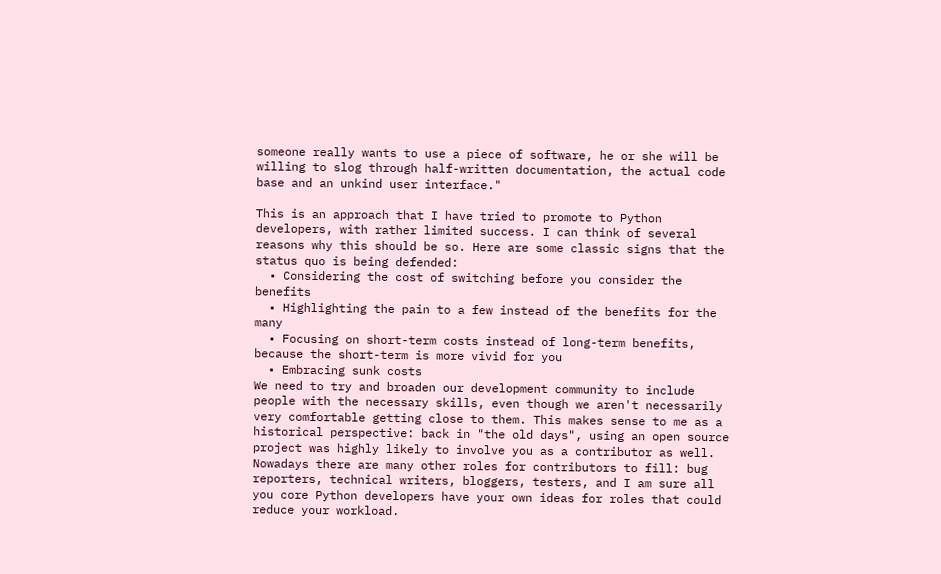someone really wants to use a piece of software, he or she will be willing to slog through half-written documentation, the actual code base and an unkind user interface."

This is an approach that I have tried to promote to Python developers, with rather limited success. I can think of several reasons why this should be so. Here are some classic signs that the status quo is being defended:
  • Considering the cost of switching before you consider the benefits
  • Highlighting the pain to a few instead of the benefits for the many
  • Focusing on short-term costs instead of long-term benefits, because the short-term is more vivid for you
  • Embracing sunk costs
We need to try and broaden our development community to include people with the necessary skills, even though we aren't necessarily very comfortable getting close to them. This makes sense to me as a historical perspective: back in "the old days", using an open source project was highly likely to involve you as a contributor as well. Nowadays there are many other roles for contributors to fill: bug reporters, technical writers, bloggers, testers, and I am sure all you core Python developers have your own ideas for roles that could reduce your workload.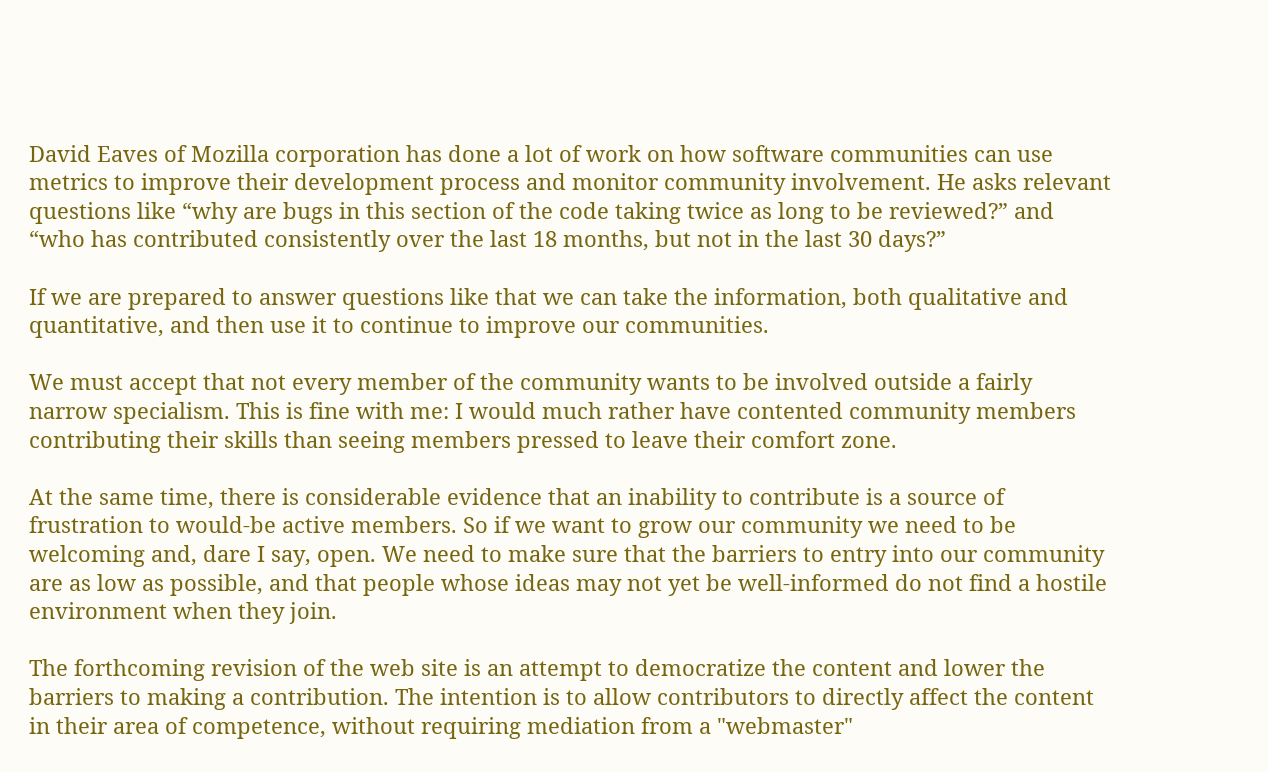David Eaves of Mozilla corporation has done a lot of work on how software communities can use metrics to improve their development process and monitor community involvement. He asks relevant questions like “why are bugs in this section of the code taking twice as long to be reviewed?” and “who has contributed consistently over the last 18 months, but not in the last 30 days?”

If we are prepared to answer questions like that we can take the information, both qualitative and quantitative, and then use it to continue to improve our communities.

We must accept that not every member of the community wants to be involved outside a fairly narrow specialism. This is fine with me: I would much rather have contented community members contributing their skills than seeing members pressed to leave their comfort zone.

At the same time, there is considerable evidence that an inability to contribute is a source of frustration to would-be active members. So if we want to grow our community we need to be welcoming and, dare I say, open. We need to make sure that the barriers to entry into our community are as low as possible, and that people whose ideas may not yet be well-informed do not find a hostile environment when they join.

The forthcoming revision of the web site is an attempt to democratize the content and lower the barriers to making a contribution. The intention is to allow contributors to directly affect the content in their area of competence, without requiring mediation from a "webmaster"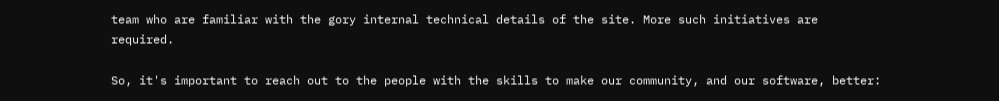team who are familiar with the gory internal technical details of the site. More such initiatives are required.

So, it's important to reach out to the people with the skills to make our community, and our software, better: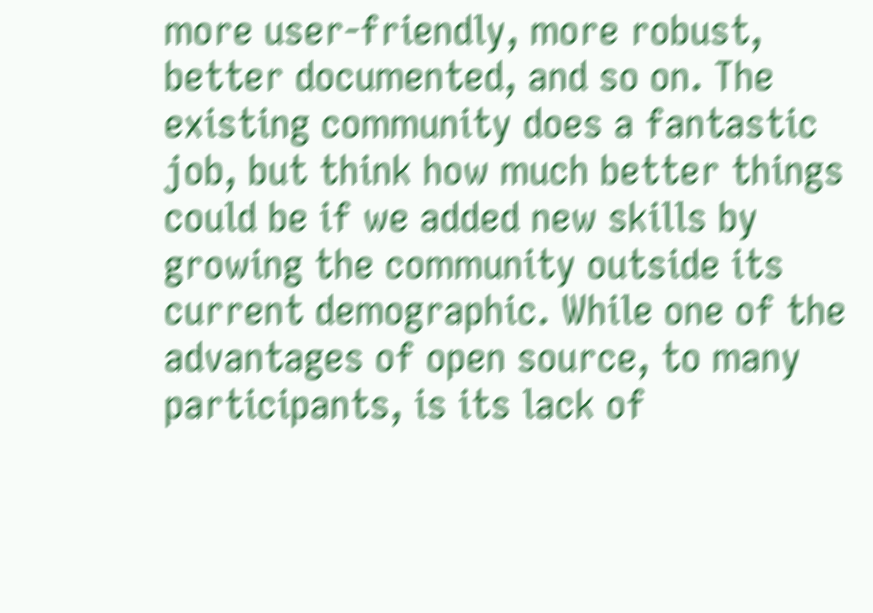more user-friendly, more robust, better documented, and so on. The existing community does a fantastic job, but think how much better things could be if we added new skills by growing the community outside its current demographic. While one of the advantages of open source, to many participants, is its lack of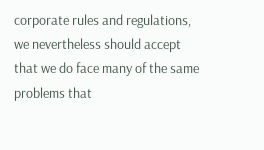corporate rules and regulations, we nevertheless should accept that we do face many of the same problems that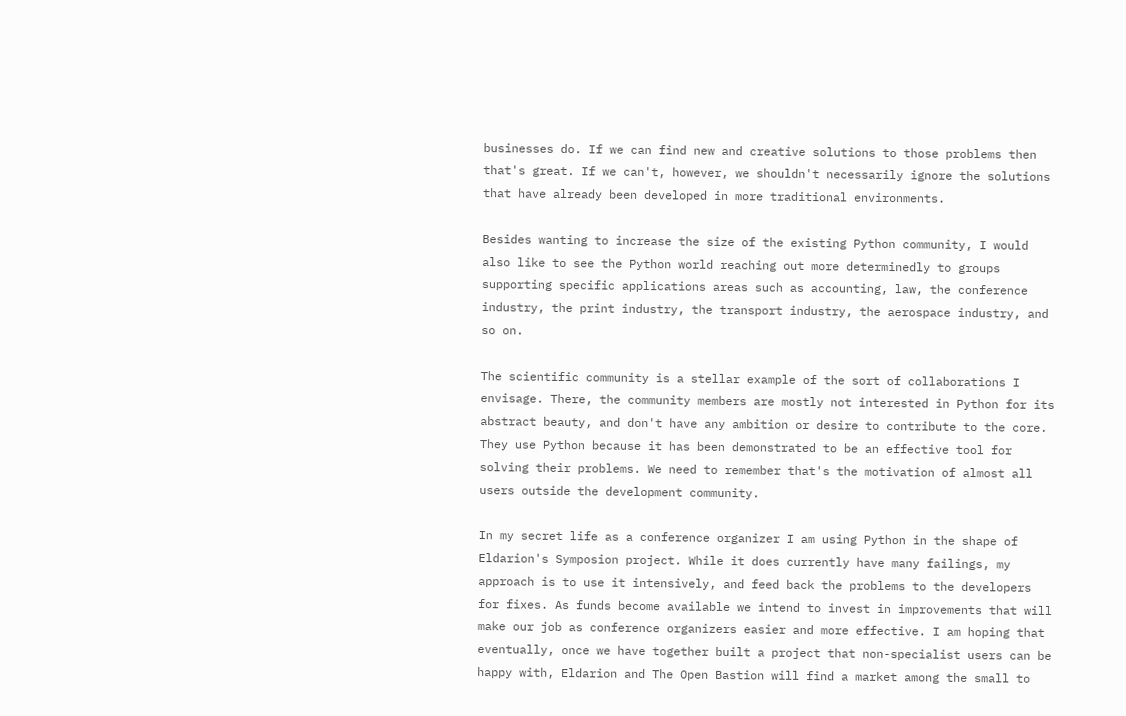businesses do. If we can find new and creative solutions to those problems then that's great. If we can't, however, we shouldn't necessarily ignore the solutions that have already been developed in more traditional environments.

Besides wanting to increase the size of the existing Python community, I would also like to see the Python world reaching out more determinedly to groups supporting specific applications areas such as accounting, law, the conference industry, the print industry, the transport industry, the aerospace industry, and so on.

The scientific community is a stellar example of the sort of collaborations I envisage. There, the community members are mostly not interested in Python for its abstract beauty, and don't have any ambition or desire to contribute to the core. They use Python because it has been demonstrated to be an effective tool for solving their problems. We need to remember that's the motivation of almost all users outside the development community.

In my secret life as a conference organizer I am using Python in the shape of Eldarion's Symposion project. While it does currently have many failings, my approach is to use it intensively, and feed back the problems to the developers for fixes. As funds become available we intend to invest in improvements that will make our job as conference organizers easier and more effective. I am hoping that eventually, once we have together built a project that non-specialist users can be happy with, Eldarion and The Open Bastion will find a market among the small to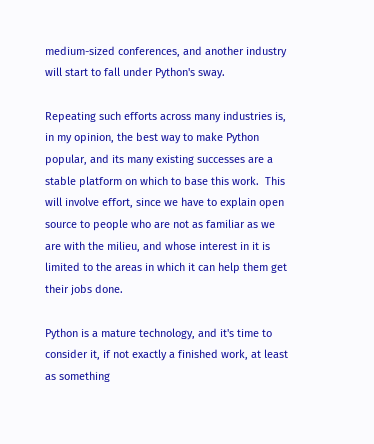medium-sized conferences, and another industry will start to fall under Python's sway.

Repeating such efforts across many industries is, in my opinion, the best way to make Python popular, and its many existing successes are a stable platform on which to base this work.  This will involve effort, since we have to explain open source to people who are not as familiar as we are with the milieu, and whose interest in it is limited to the areas in which it can help them get their jobs done.

Python is a mature technology, and it's time to consider it, if not exactly a finished work, at least as something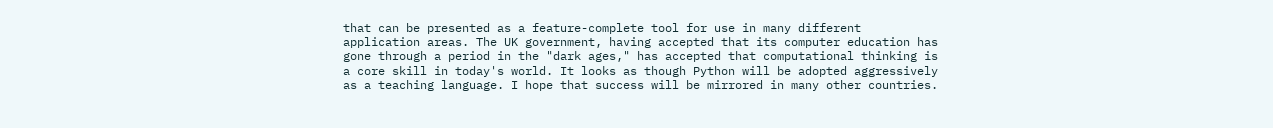that can be presented as a feature-complete tool for use in many different application areas. The UK government, having accepted that its computer education has gone through a period in the "dark ages," has accepted that computational thinking is a core skill in today's world. It looks as though Python will be adopted aggressively as a teaching language. I hope that success will be mirrored in many other countries.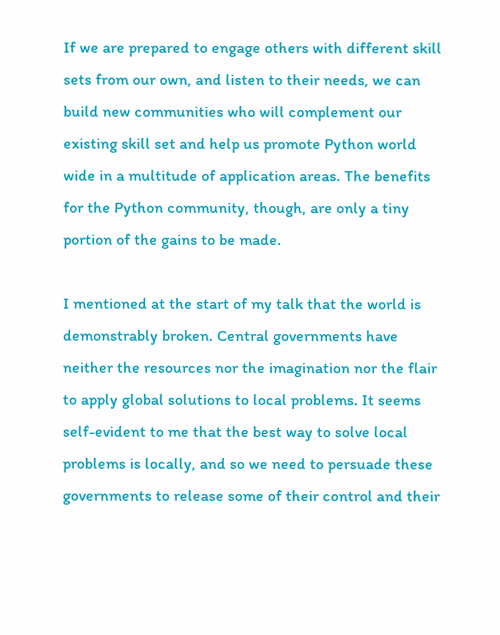If we are prepared to engage others with different skill sets from our own, and listen to their needs, we can build new communities who will complement our existing skill set and help us promote Python world wide in a multitude of application areas. The benefits for the Python community, though, are only a tiny portion of the gains to be made.

I mentioned at the start of my talk that the world is demonstrably broken. Central governments have neither the resources nor the imagination nor the flair to apply global solutions to local problems. It seems self-evident to me that the best way to solve local problems is locally, and so we need to persuade these governments to release some of their control and their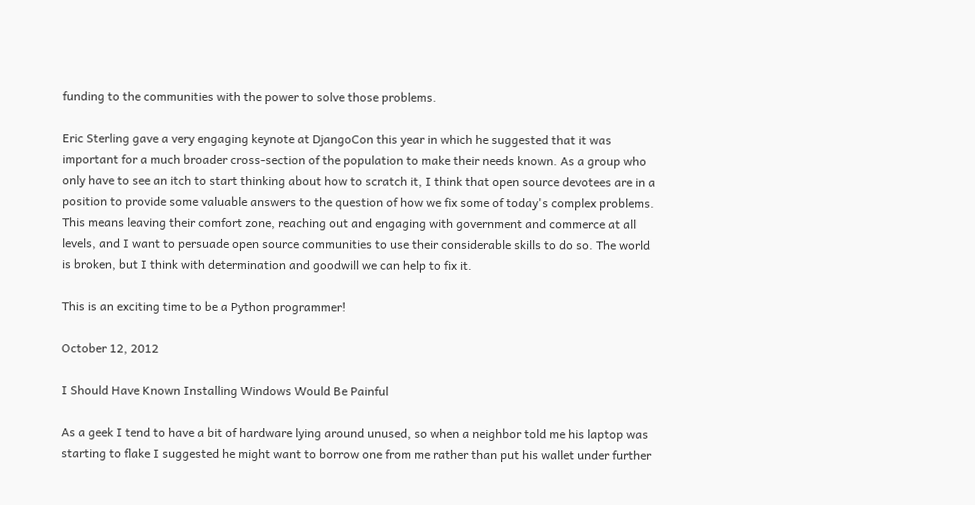funding to the communities with the power to solve those problems.

Eric Sterling gave a very engaging keynote at DjangoCon this year in which he suggested that it was important for a much broader cross-section of the population to make their needs known. As a group who only have to see an itch to start thinking about how to scratch it, I think that open source devotees are in a position to provide some valuable answers to the question of how we fix some of today's complex problems. This means leaving their comfort zone, reaching out and engaging with government and commerce at all levels, and I want to persuade open source communities to use their considerable skills to do so. The world is broken, but I think with determination and goodwill we can help to fix it.

This is an exciting time to be a Python programmer!

October 12, 2012

I Should Have Known Installing Windows Would Be Painful

As a geek I tend to have a bit of hardware lying around unused, so when a neighbor told me his laptop was starting to flake I suggested he might want to borrow one from me rather than put his wallet under further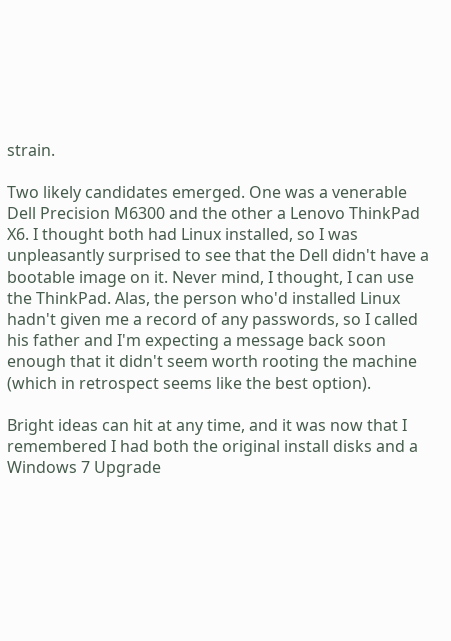strain.

Two likely candidates emerged. One was a venerable Dell Precision M6300 and the other a Lenovo ThinkPad X6. I thought both had Linux installed, so I was unpleasantly surprised to see that the Dell didn't have a bootable image on it. Never mind, I thought, I can use the ThinkPad. Alas, the person who'd installed Linux hadn't given me a record of any passwords, so I called his father and I'm expecting a message back soon enough that it didn't seem worth rooting the machine (which in retrospect seems like the best option).

Bright ideas can hit at any time, and it was now that I remembered I had both the original install disks and a Windows 7 Upgrade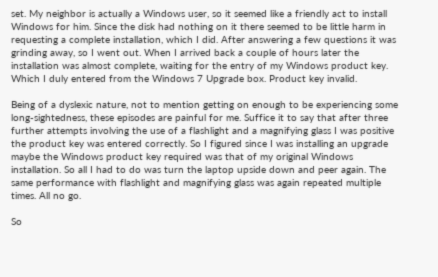set. My neighbor is actually a Windows user, so it seemed like a friendly act to install Windows for him. Since the disk had nothing on it there seemed to be little harm in requesting a complete installation, which I did. After answering a few questions it was grinding away, so I went out. When I arrived back a couple of hours later the installation was almost complete, waiting for the entry of my Windows product key. Which I duly entered from the Windows 7 Upgrade box. Product key invalid.

Being of a dyslexic nature, not to mention getting on enough to be experiencing some long-sightedness, these episodes are painful for me. Suffice it to say that after three further attempts involving the use of a flashlight and a magnifying glass I was positive the product key was entered correctly. So I figured since I was installing an upgrade maybe the Windows product key required was that of my original Windows installation. So all I had to do was turn the laptop upside down and peer again. The same performance with flashlight and magnifying glass was again repeated multiple times. All no go.

So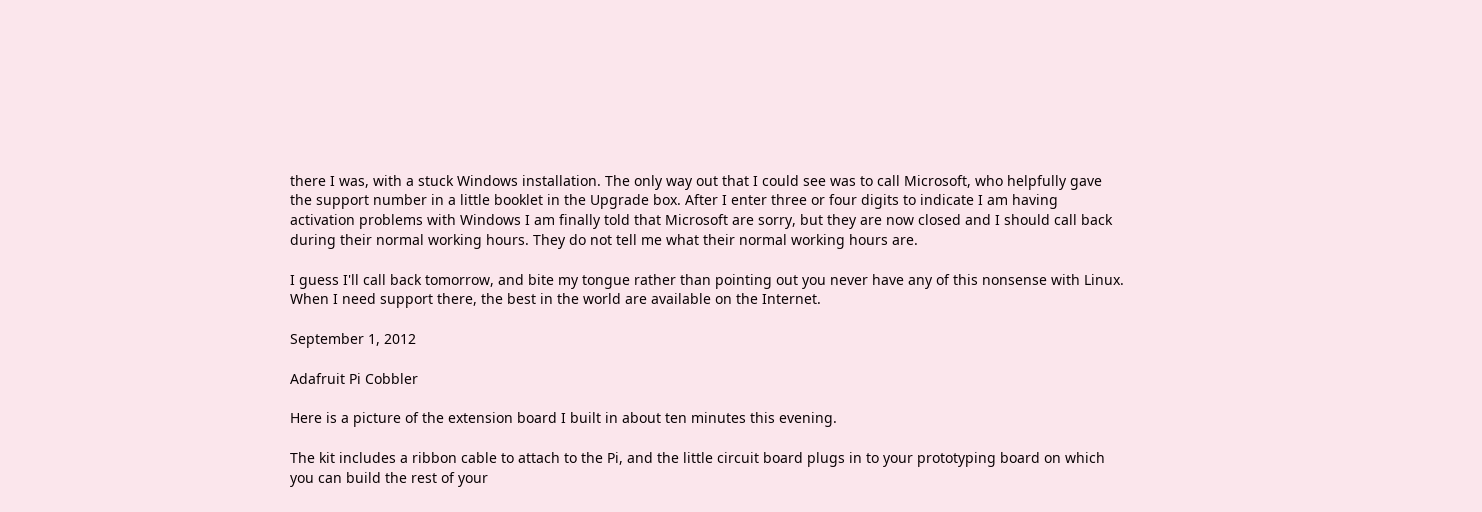there I was, with a stuck Windows installation. The only way out that I could see was to call Microsoft, who helpfully gave the support number in a little booklet in the Upgrade box. After I enter three or four digits to indicate I am having activation problems with Windows I am finally told that Microsoft are sorry, but they are now closed and I should call back during their normal working hours. They do not tell me what their normal working hours are.

I guess I'll call back tomorrow, and bite my tongue rather than pointing out you never have any of this nonsense with Linux. When I need support there, the best in the world are available on the Internet.

September 1, 2012

Adafruit Pi Cobbler

Here is a picture of the extension board I built in about ten minutes this evening.

The kit includes a ribbon cable to attach to the Pi, and the little circuit board plugs in to your prototyping board on which you can build the rest of your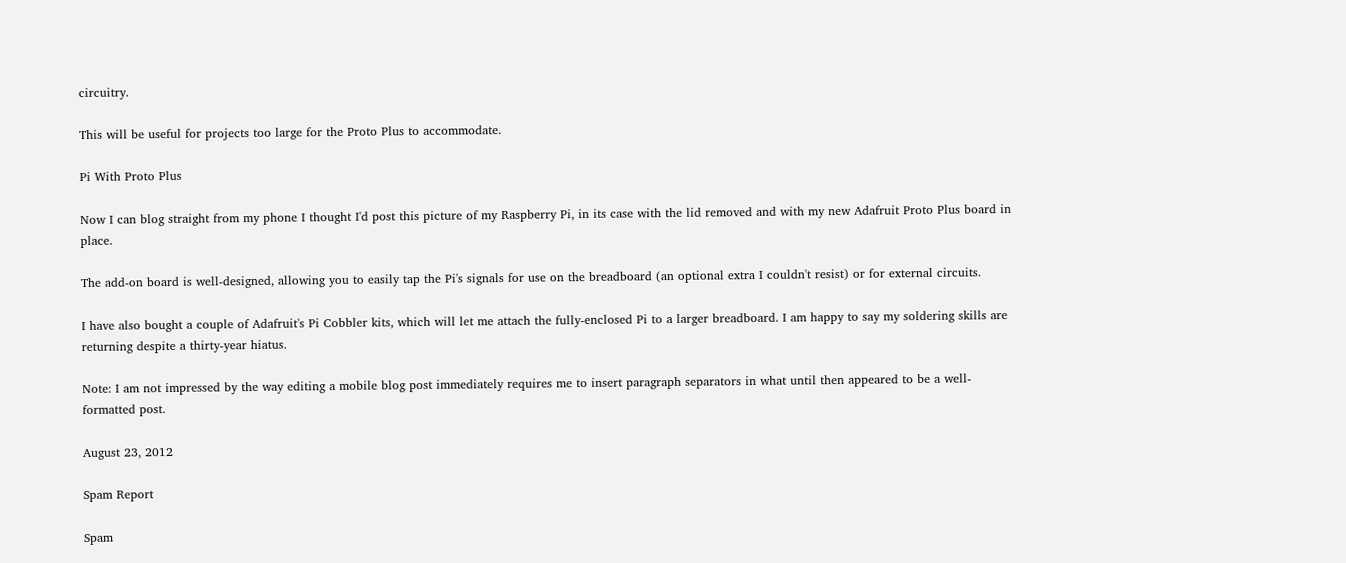circuitry.

This will be useful for projects too large for the Proto Plus to accommodate.

Pi With Proto Plus

Now I can blog straight from my phone I thought I'd post this picture of my Raspberry Pi, in its case with the lid removed and with my new Adafruit Proto Plus board in place.

The add-on board is well-designed, allowing you to easily tap the Pi's signals for use on the breadboard (an optional extra I couldn't resist) or for external circuits.

I have also bought a couple of Adafruit's Pi Cobbler kits, which will let me attach the fully-enclosed Pi to a larger breadboard. I am happy to say my soldering skills are returning despite a thirty-year hiatus.

Note: I am not impressed by the way editing a mobile blog post immediately requires me to insert paragraph separators in what until then appeared to be a well-formatted post.

August 23, 2012

Spam Report

Spam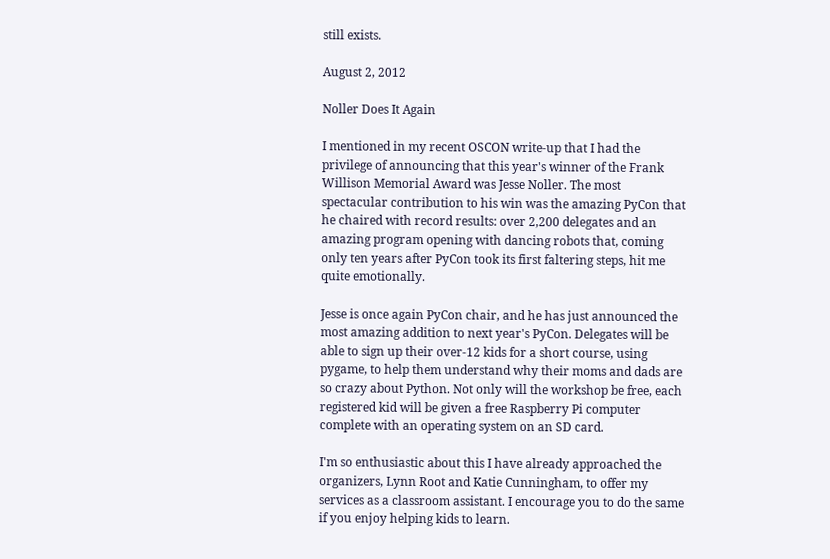still exists.

August 2, 2012

Noller Does It Again

I mentioned in my recent OSCON write-up that I had the privilege of announcing that this year's winner of the Frank Willison Memorial Award was Jesse Noller. The most spectacular contribution to his win was the amazing PyCon that he chaired with record results: over 2,200 delegates and an amazing program opening with dancing robots that, coming only ten years after PyCon took its first faltering steps, hit me quite emotionally.

Jesse is once again PyCon chair, and he has just announced the most amazing addition to next year's PyCon. Delegates will be able to sign up their over-12 kids for a short course, using pygame, to help them understand why their moms and dads are so crazy about Python. Not only will the workshop be free, each registered kid will be given a free Raspberry Pi computer complete with an operating system on an SD card.

I'm so enthusiastic about this I have already approached the organizers, Lynn Root and Katie Cunningham, to offer my services as a classroom assistant. I encourage you to do the same if you enjoy helping kids to learn.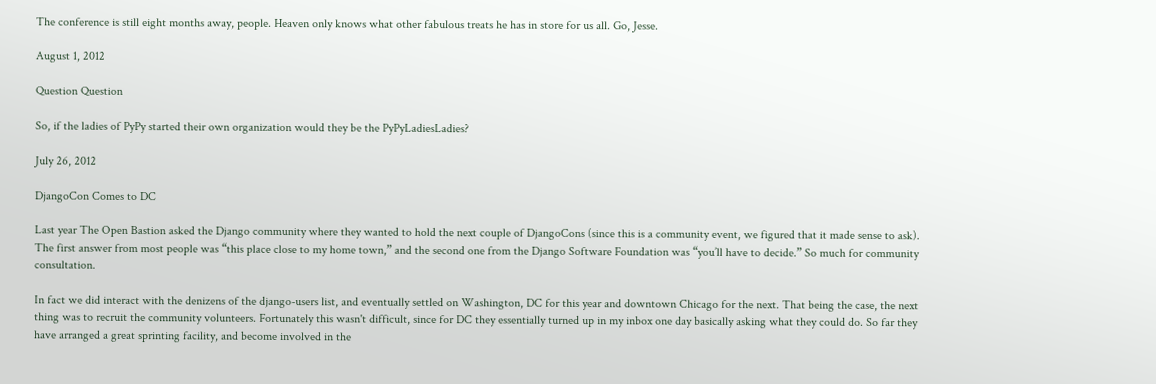The conference is still eight months away, people. Heaven only knows what other fabulous treats he has in store for us all. Go, Jesse.

August 1, 2012

Question Question

So, if the ladies of PyPy started their own organization would they be the PyPyLadiesLadies?

July 26, 2012

DjangoCon Comes to DC

Last year The Open Bastion asked the Django community where they wanted to hold the next couple of DjangoCons (since this is a community event, we figured that it made sense to ask). The first answer from most people was “this place close to my home town,” and the second one from the Django Software Foundation was “you’ll have to decide.” So much for community consultation.

In fact we did interact with the denizens of the django-users list, and eventually settled on Washington, DC for this year and downtown Chicago for the next. That being the case, the next thing was to recruit the community volunteers. Fortunately this wasn't difficult, since for DC they essentially turned up in my inbox one day basically asking what they could do. So far they have arranged a great sprinting facility, and become involved in the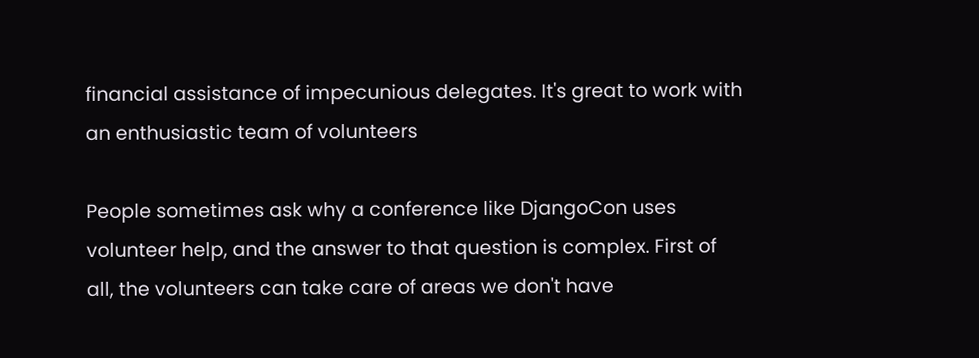financial assistance of impecunious delegates. It's great to work with an enthusiastic team of volunteers

People sometimes ask why a conference like DjangoCon uses volunteer help, and the answer to that question is complex. First of all, the volunteers can take care of areas we don't have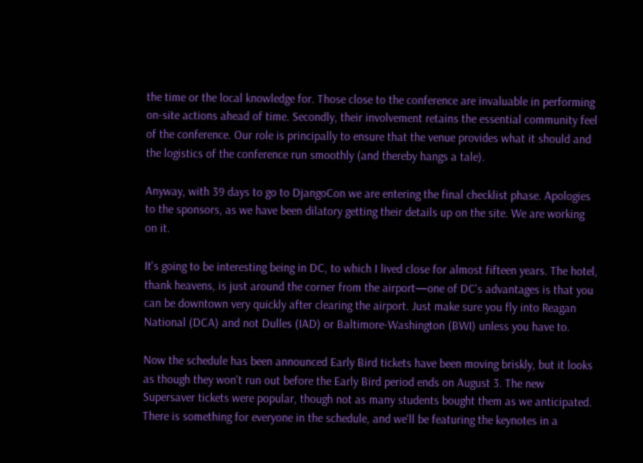the time or the local knowledge for. Those close to the conference are invaluable in performing on-site actions ahead of time. Secondly, their involvement retains the essential community feel of the conference. Our role is principally to ensure that the venue provides what it should and the logistics of the conference run smoothly (and thereby hangs a tale).

Anyway, with 39 days to go to DjangoCon we are entering the final checklist phase. Apologies to the sponsors, as we have been dilatory getting their details up on the site. We are working on it.

It's going to be interesting being in DC, to which I lived close for almost fifteen years. The hotel, thank heavens, is just around the corner from the airport—one of DC's advantages is that you can be downtown very quickly after clearing the airport. Just make sure you fly into Reagan National (DCA) and not Dulles (IAD) or Baltimore-Washington (BWI) unless you have to.

Now the schedule has been announced Early Bird tickets have been moving briskly, but it looks as though they won't run out before the Early Bird period ends on August 3. The new Supersaver tickets were popular, though not as many students bought them as we anticipated. There is something for everyone in the schedule, and we'll be featuring the keynotes in a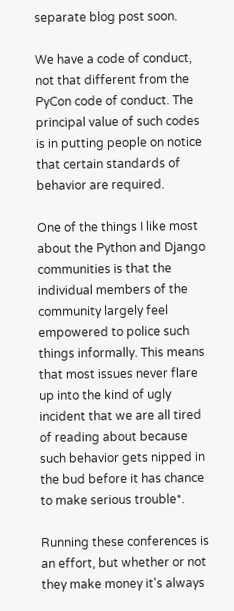separate blog post soon.

We have a code of conduct, not that different from the PyCon code of conduct. The principal value of such codes is in putting people on notice that certain standards of behavior are required.

One of the things I like most about the Python and Django communities is that the individual members of the community largely feel empowered to police such things informally. This means that most issues never flare up into the kind of ugly incident that we are all tired of reading about because such behavior gets nipped in the bud before it has chance to make serious trouble*.

Running these conferences is an effort, but whether or not they make money it's always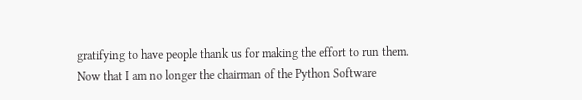gratifying to have people thank us for making the effort to run them. Now that I am no longer the chairman of the Python Software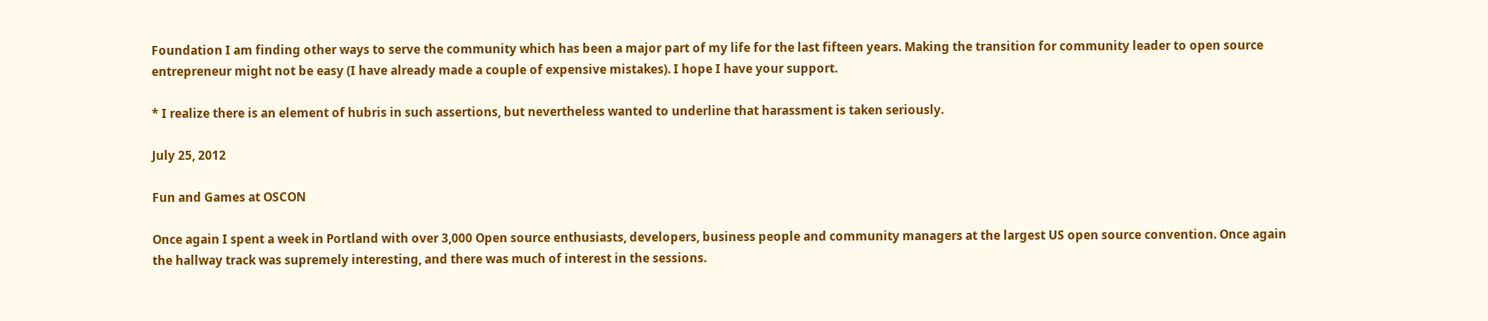Foundation I am finding other ways to serve the community which has been a major part of my life for the last fifteen years. Making the transition for community leader to open source entrepreneur might not be easy (I have already made a couple of expensive mistakes). I hope I have your support.

* I realize there is an element of hubris in such assertions, but nevertheless wanted to underline that harassment is taken seriously.

July 25, 2012

Fun and Games at OSCON

Once again I spent a week in Portland with over 3,000 Open source enthusiasts, developers, business people and community managers at the largest US open source convention. Once again the hallway track was supremely interesting, and there was much of interest in the sessions.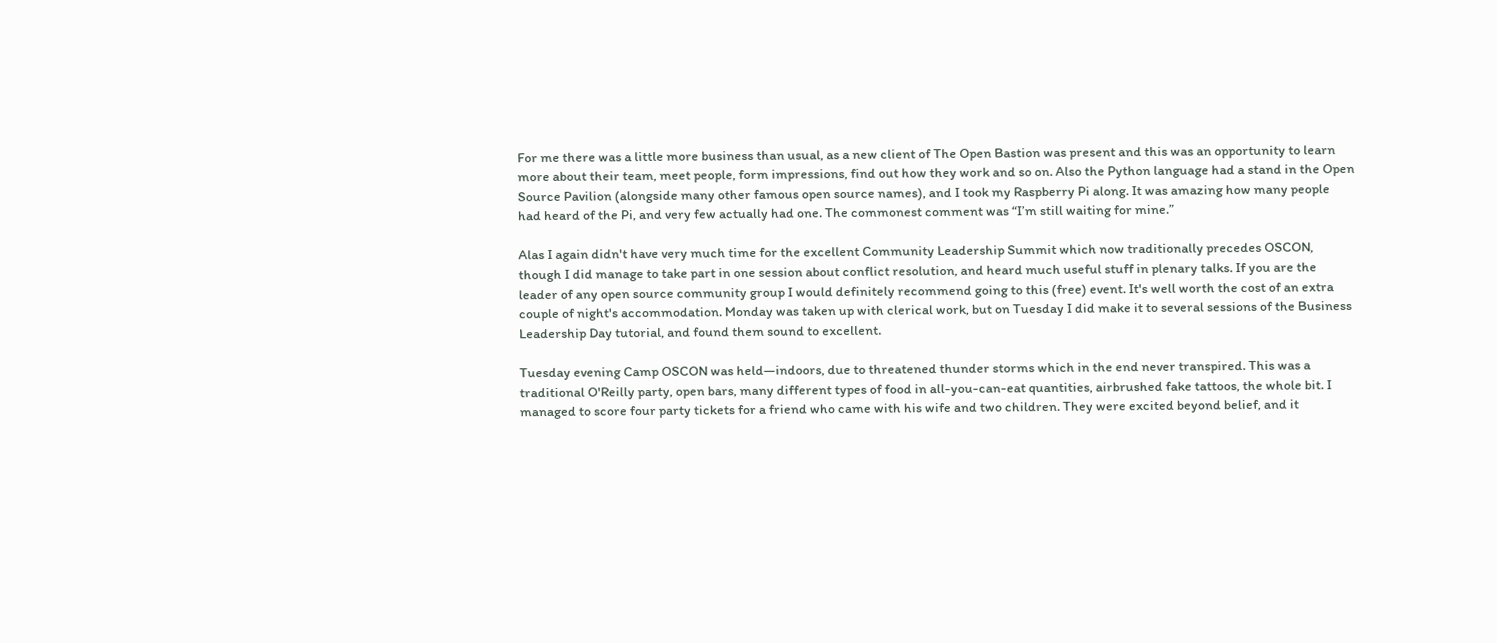For me there was a little more business than usual, as a new client of The Open Bastion was present and this was an opportunity to learn more about their team, meet people, form impressions, find out how they work and so on. Also the Python language had a stand in the Open Source Pavilion (alongside many other famous open source names), and I took my Raspberry Pi along. It was amazing how many people had heard of the Pi, and very few actually had one. The commonest comment was “I’m still waiting for mine.”

Alas I again didn't have very much time for the excellent Community Leadership Summit which now traditionally precedes OSCON, though I did manage to take part in one session about conflict resolution, and heard much useful stuff in plenary talks. If you are the leader of any open source community group I would definitely recommend going to this (free) event. It's well worth the cost of an extra couple of night's accommodation. Monday was taken up with clerical work, but on Tuesday I did make it to several sessions of the Business Leadership Day tutorial, and found them sound to excellent.

Tuesday evening Camp OSCON was held—indoors, due to threatened thunder storms which in the end never transpired. This was a traditional O'Reilly party, open bars, many different types of food in all-you-can-eat quantities, airbrushed fake tattoos, the whole bit. I managed to score four party tickets for a friend who came with his wife and two children. They were excited beyond belief, and it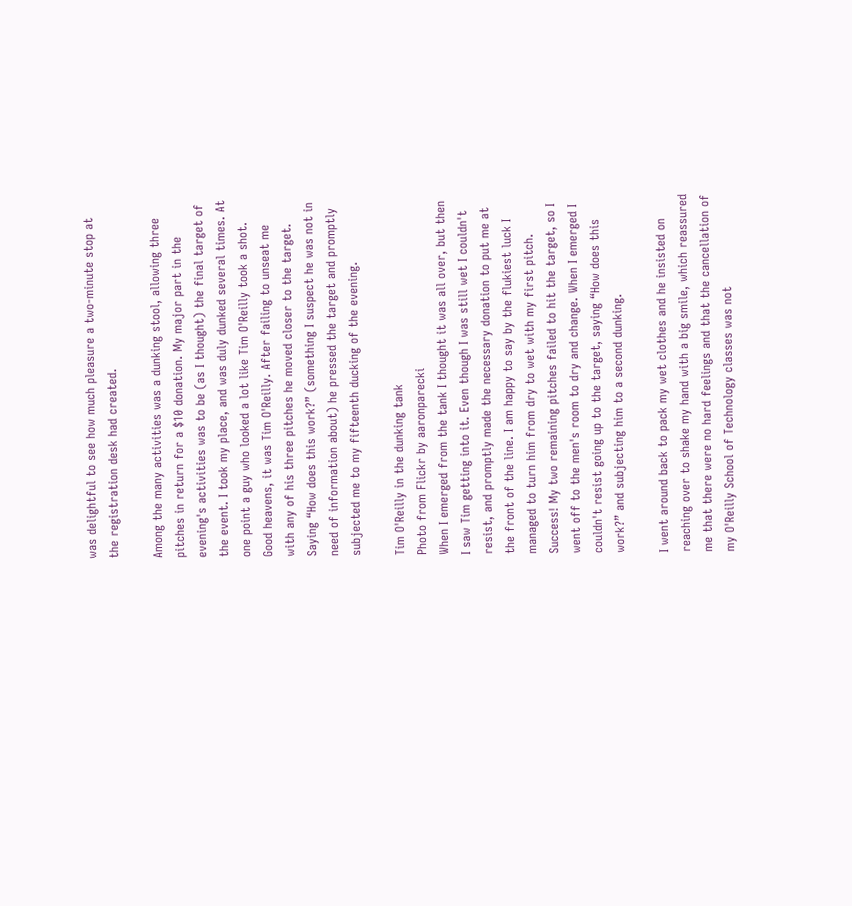was delightful to see how much pleasure a two-minute stop at the registration desk had created.

Among the many activities was a dunking stool, allowing three pitches in return for a $10 donation. My major part in the evening's activities was to be (as I thought) the final target of the event. I took my place, and was duly dunked several times. At one point a guy who looked a lot like Tim O'Reilly took a shot. Good heavens, it was Tim O'Reilly. After failing to unseat me with any of his three pitches he moved closer to the target. Saying “How does this work?” (something I suspect he was not in need of information about) he pressed the target and promptly subjected me to my fifteenth ducking of the evening.

Tim O'Reilly in the dunking tank
Photo from Flickr by aaronparecki
When I emerged from the tank I thought it was all over, but then I saw Tim getting into it. Even though I was still wet I couldn't resist, and promptly made the necessary donation to put me at the front of the line. I am happy to say by the flukiest luck I managed to turn him from dry to wet with my first pitch. Success! My two remaining pitches failed to hit the target, so I went off to the men's room to dry and change. When I emerged I couldn't resist going up to the target, saying “How does this work?” and subjecting him to a second dunking.

I went around back to pack my wet clothes and he insisted on reaching over to shake my hand with a big smile, which reassured me that there were no hard feelings and that the cancellation of my O'Reilly School of Technology classes was not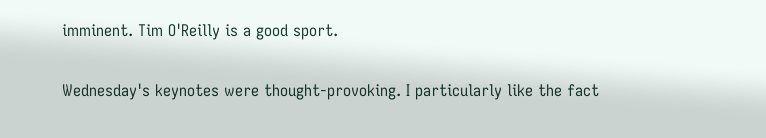imminent. Tim O'Reilly is a good sport.

Wednesday's keynotes were thought-provoking. I particularly like the fact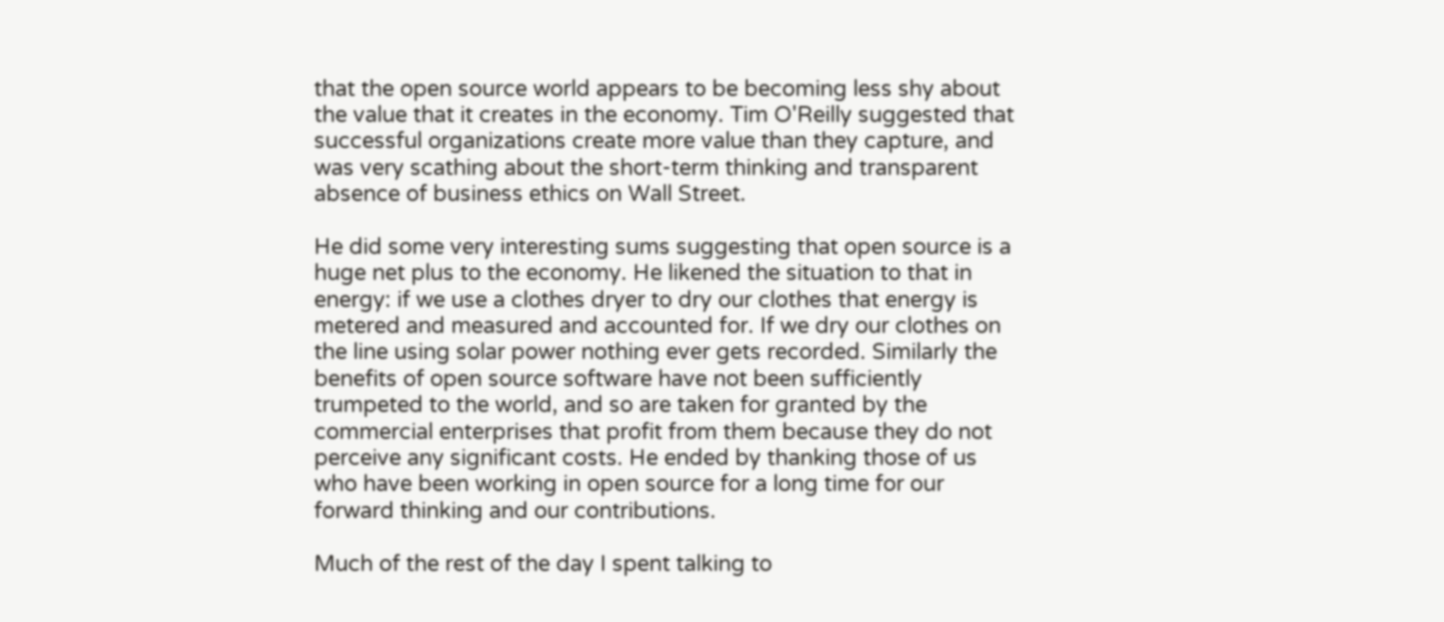that the open source world appears to be becoming less shy about the value that it creates in the economy. Tim O'Reilly suggested that successful organizations create more value than they capture, and was very scathing about the short-term thinking and transparent absence of business ethics on Wall Street.

He did some very interesting sums suggesting that open source is a huge net plus to the economy. He likened the situation to that in energy: if we use a clothes dryer to dry our clothes that energy is metered and measured and accounted for. If we dry our clothes on the line using solar power nothing ever gets recorded. Similarly the benefits of open source software have not been sufficiently trumpeted to the world, and so are taken for granted by the commercial enterprises that profit from them because they do not perceive any significant costs. He ended by thanking those of us who have been working in open source for a long time for our forward thinking and our contributions.

Much of the rest of the day I spent talking to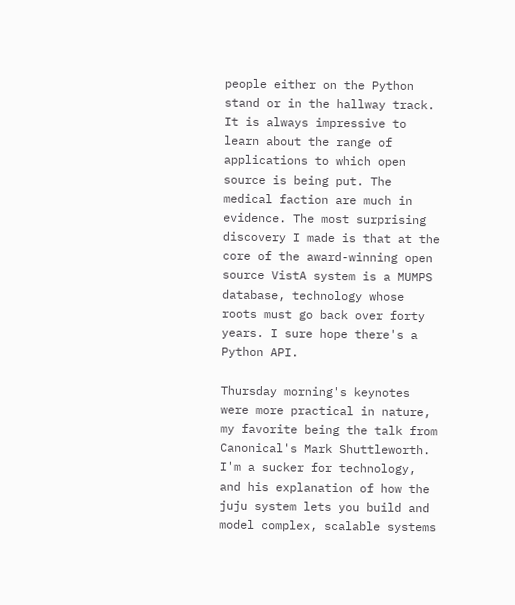people either on the Python stand or in the hallway track. It is always impressive to learn about the range of applications to which open source is being put. The medical faction are much in evidence. The most surprising discovery I made is that at the core of the award-winning open source VistA system is a MUMPS database, technology whose roots must go back over forty years. I sure hope there's a Python API.

Thursday morning's keynotes were more practical in nature, my favorite being the talk from Canonical's Mark Shuttleworth. I'm a sucker for technology, and his explanation of how the juju system lets you build and model complex, scalable systems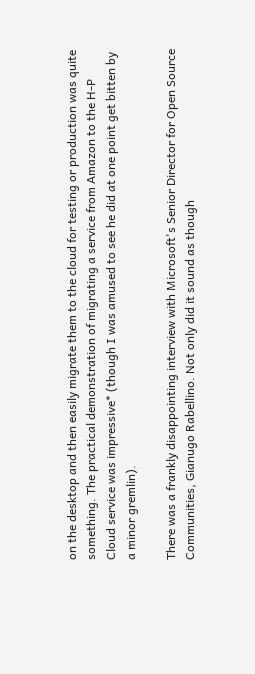on the desktop and then easily migrate them to the cloud for testing or production was quite something. The practical demonstration of migrating a service from Amazon to the H-P Cloud service was impressive* (though I was amused to see he did at one point get bitten by a minor gremlin).

There was a frankly disappointing interview with Microsoft's Senior Director for Open Source Communities, Gianugo Rabellino. Not only did it sound as though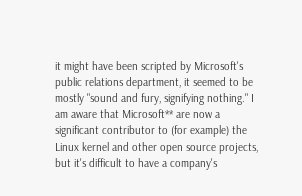it might have been scripted by Microsoft's public relations department, it seemed to be mostly "sound and fury, signifying nothing." I am aware that Microsoft** are now a significant contributor to (for example) the Linux kernel and other open source projects, but it's difficult to have a company's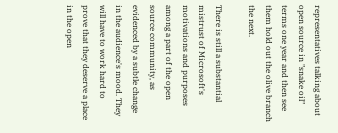representatives talking about open source in "snake oil" terms one year and then see them hold out the olive branch the next.

There is still a substantial mistrust of Microsoft's motivations and purposes among a part of the open source community, as evidenced by a subtle change in the audience's mood. They will have to work hard to prove that they deserve a place in the open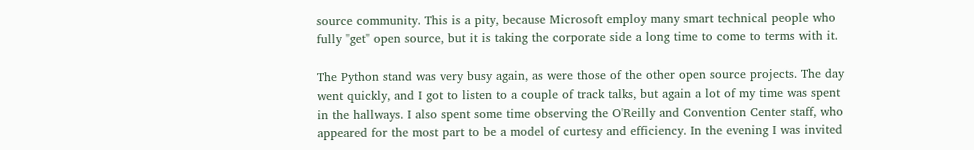source community. This is a pity, because Microsoft employ many smart technical people who fully "get" open source, but it is taking the corporate side a long time to come to terms with it.

The Python stand was very busy again, as were those of the other open source projects. The day went quickly, and I got to listen to a couple of track talks, but again a lot of my time was spent in the hallways. I also spent some time observing the O'Reilly and Convention Center staff, who appeared for the most part to be a model of curtesy and efficiency. In the evening I was invited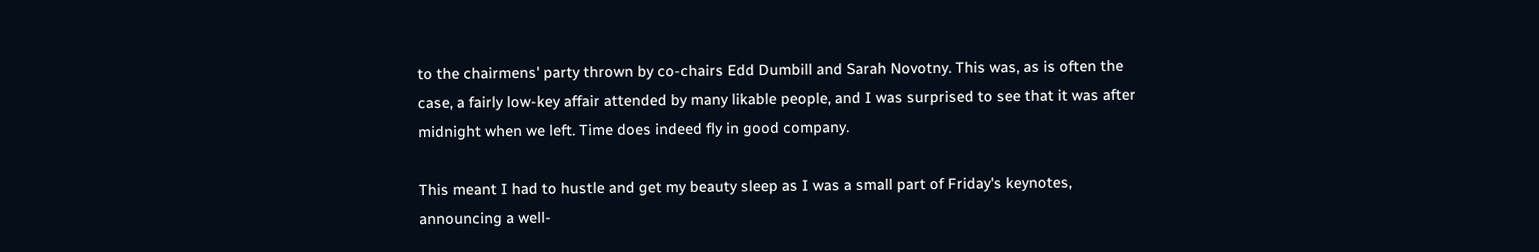to the chairmens' party thrown by co-chairs Edd Dumbill and Sarah Novotny. This was, as is often the case, a fairly low-key affair attended by many likable people, and I was surprised to see that it was after midnight when we left. Time does indeed fly in good company.

This meant I had to hustle and get my beauty sleep as I was a small part of Friday's keynotes, announcing a well-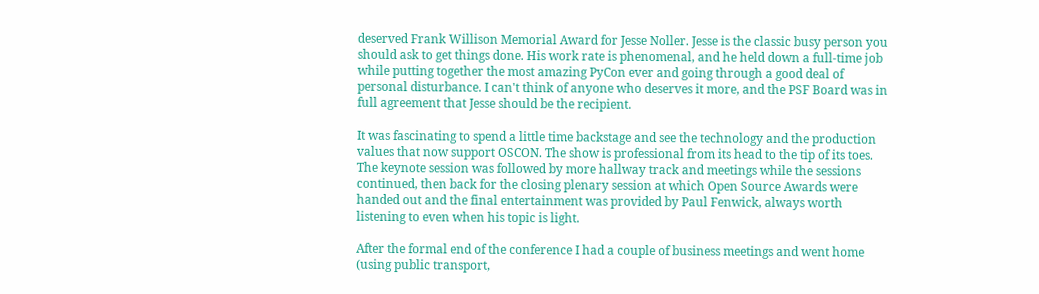deserved Frank Willison Memorial Award for Jesse Noller. Jesse is the classic busy person you should ask to get things done. His work rate is phenomenal, and he held down a full-time job while putting together the most amazing PyCon ever and going through a good deal of personal disturbance. I can't think of anyone who deserves it more, and the PSF Board was in full agreement that Jesse should be the recipient.

It was fascinating to spend a little time backstage and see the technology and the production values that now support OSCON. The show is professional from its head to the tip of its toes. The keynote session was followed by more hallway track and meetings while the sessions continued, then back for the closing plenary session at which Open Source Awards were handed out and the final entertainment was provided by Paul Fenwick, always worth listening to even when his topic is light.

After the formal end of the conference I had a couple of business meetings and went home (using public transport,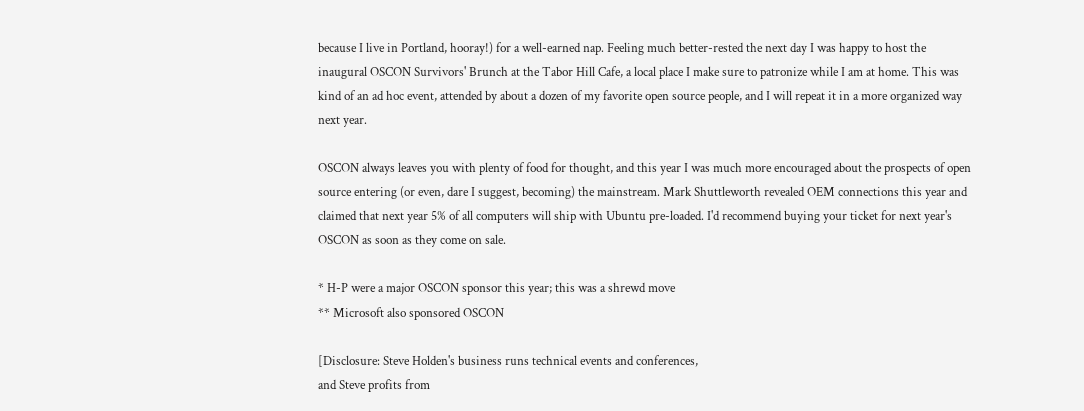because I live in Portland, hooray!) for a well-earned nap. Feeling much better-rested the next day I was happy to host the inaugural OSCON Survivors' Brunch at the Tabor Hill Cafe, a local place I make sure to patronize while I am at home. This was kind of an ad hoc event, attended by about a dozen of my favorite open source people, and I will repeat it in a more organized way next year.

OSCON always leaves you with plenty of food for thought, and this year I was much more encouraged about the prospects of open source entering (or even, dare I suggest, becoming) the mainstream. Mark Shuttleworth revealed OEM connections this year and claimed that next year 5% of all computers will ship with Ubuntu pre-loaded. I'd recommend buying your ticket for next year's OSCON as soon as they come on sale.

* H-P were a major OSCON sponsor this year; this was a shrewd move
** Microsoft also sponsored OSCON

[Disclosure: Steve Holden's business runs technical events and conferences,
and Steve profits from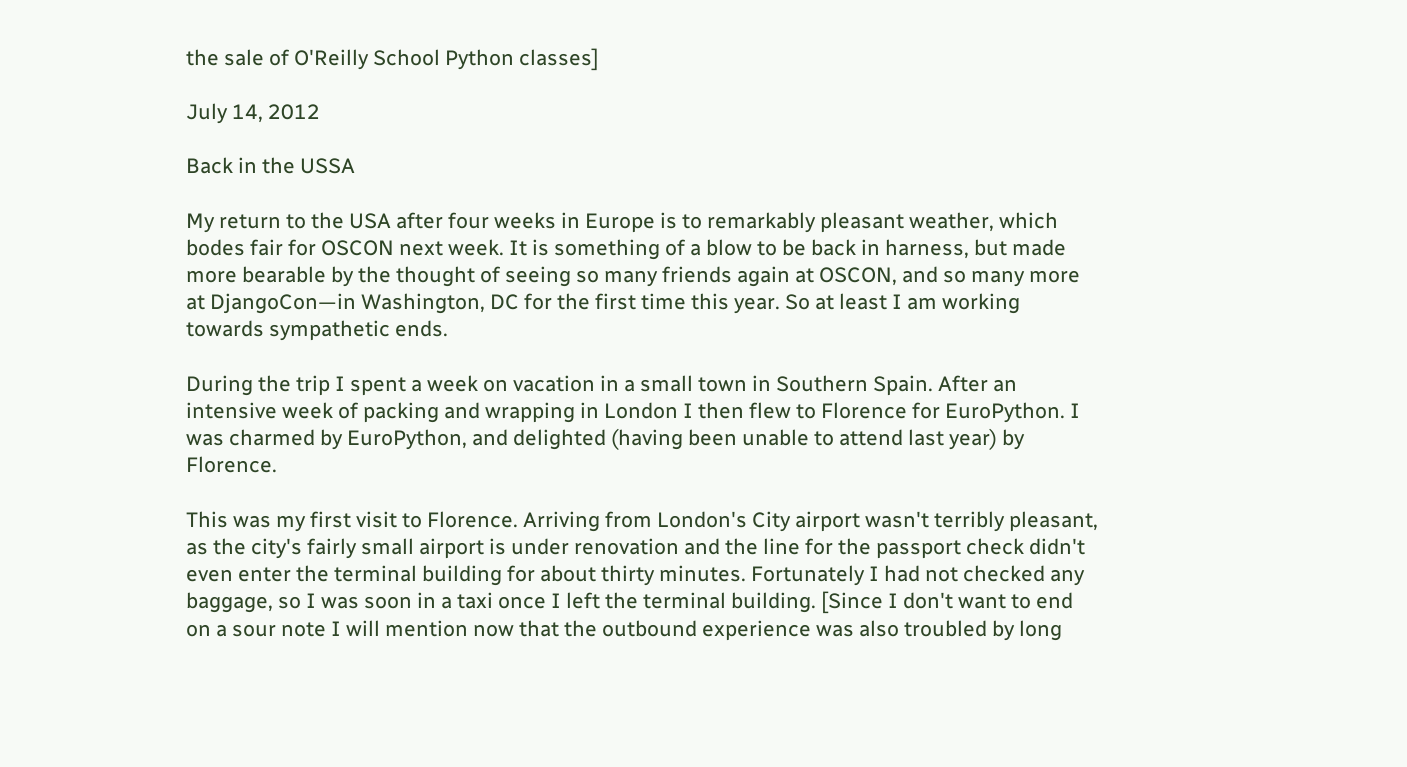the sale of O'Reilly School Python classes]

July 14, 2012

Back in the USSA

My return to the USA after four weeks in Europe is to remarkably pleasant weather, which bodes fair for OSCON next week. It is something of a blow to be back in harness, but made more bearable by the thought of seeing so many friends again at OSCON, and so many more at DjangoCon—in Washington, DC for the first time this year. So at least I am working towards sympathetic ends.

During the trip I spent a week on vacation in a small town in Southern Spain. After an intensive week of packing and wrapping in London I then flew to Florence for EuroPython. I was charmed by EuroPython, and delighted (having been unable to attend last year) by Florence.

This was my first visit to Florence. Arriving from London's City airport wasn't terribly pleasant, as the city's fairly small airport is under renovation and the line for the passport check didn't even enter the terminal building for about thirty minutes. Fortunately I had not checked any baggage, so I was soon in a taxi once I left the terminal building. [Since I don't want to end on a sour note I will mention now that the outbound experience was also troubled by long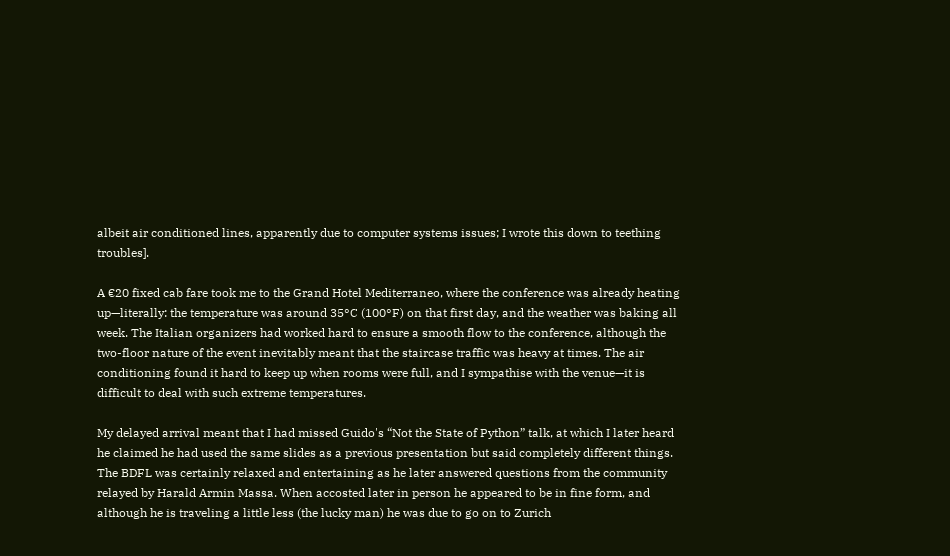albeit air conditioned lines, apparently due to computer systems issues; I wrote this down to teething troubles].

A €20 fixed cab fare took me to the Grand Hotel Mediterraneo, where the conference was already heating up—literally: the temperature was around 35°C (100°F) on that first day, and the weather was baking all week. The Italian organizers had worked hard to ensure a smooth flow to the conference, although the two-floor nature of the event inevitably meant that the staircase traffic was heavy at times. The air conditioning found it hard to keep up when rooms were full, and I sympathise with the venue—it is difficult to deal with such extreme temperatures.

My delayed arrival meant that I had missed Guido's “Not the State of Python” talk, at which I later heard he claimed he had used the same slides as a previous presentation but said completely different things. The BDFL was certainly relaxed and entertaining as he later answered questions from the community relayed by Harald Armin Massa. When accosted later in person he appeared to be in fine form, and although he is traveling a little less (the lucky man) he was due to go on to Zurich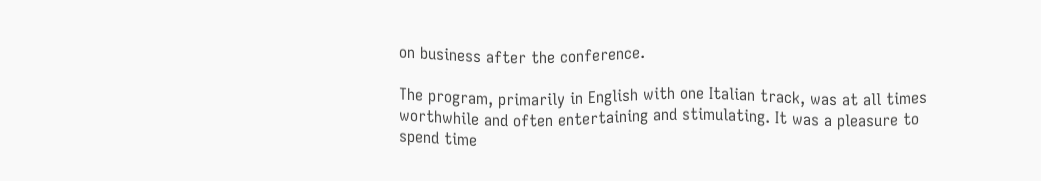on business after the conference.

The program, primarily in English with one Italian track, was at all times worthwhile and often entertaining and stimulating. It was a pleasure to spend time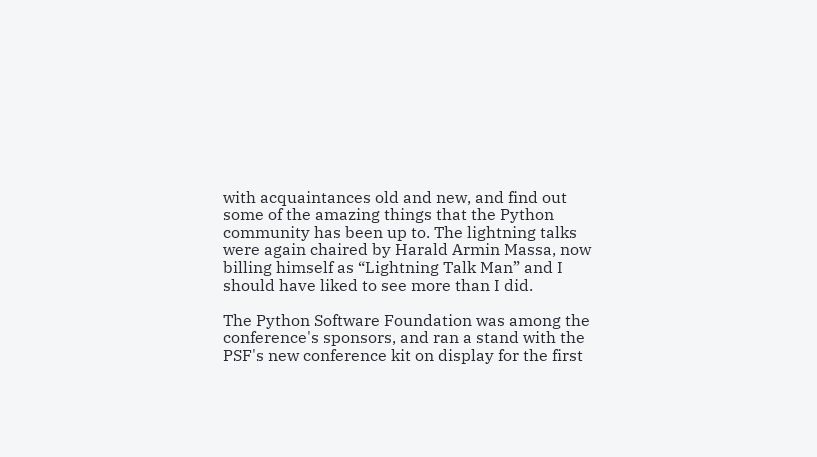with acquaintances old and new, and find out some of the amazing things that the Python community has been up to. The lightning talks were again chaired by Harald Armin Massa, now billing himself as “Lightning Talk Man” and I should have liked to see more than I did.

The Python Software Foundation was among the conference's sponsors, and ran a stand with the PSF's new conference kit on display for the first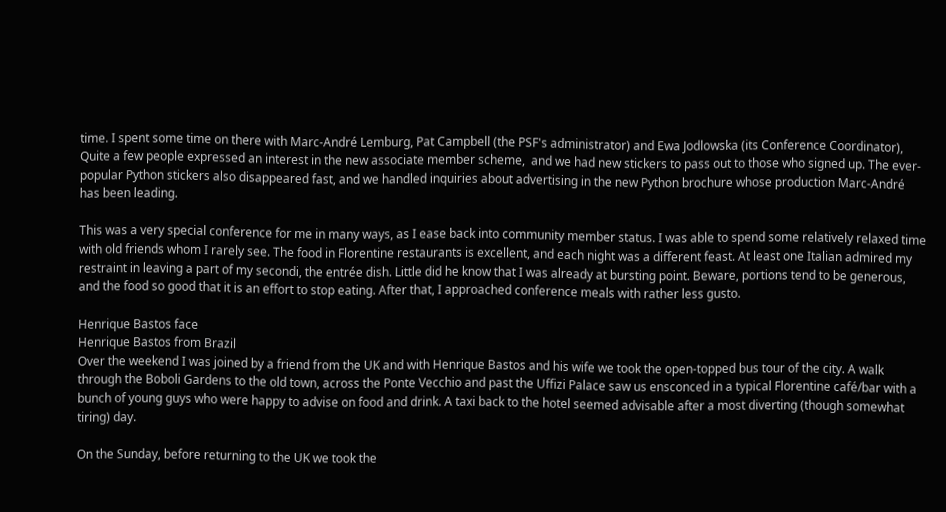time. I spent some time on there with Marc-André Lemburg, Pat Campbell (the PSF's administrator) and Ewa Jodlowska (its Conference Coordinator), Quite a few people expressed an interest in the new associate member scheme,  and we had new stickers to pass out to those who signed up. The ever-popular Python stickers also disappeared fast, and we handled inquiries about advertising in the new Python brochure whose production Marc-André has been leading.

This was a very special conference for me in many ways, as I ease back into community member status. I was able to spend some relatively relaxed time with old friends whom I rarely see. The food in Florentine restaurants is excellent, and each night was a different feast. At least one Italian admired my restraint in leaving a part of my secondi, the entrée dish. Little did he know that I was already at bursting point. Beware, portions tend to be generous, and the food so good that it is an effort to stop eating. After that, I approached conference meals with rather less gusto.

Henrique Bastos face
Henrique Bastos from Brazil
Over the weekend I was joined by a friend from the UK and with Henrique Bastos and his wife we took the open-topped bus tour of the city. A walk through the Boboli Gardens to the old town, across the Ponte Vecchio and past the Uffizi Palace saw us ensconced in a typical Florentine café/bar with a bunch of young guys who were happy to advise on food and drink. A taxi back to the hotel seemed advisable after a most diverting (though somewhat tiring) day.

On the Sunday, before returning to the UK we took the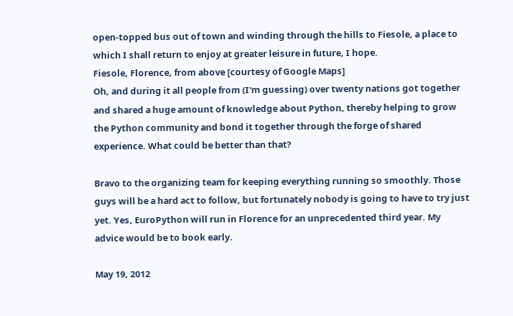open-topped bus out of town and winding through the hills to Fiesole, a place to which I shall return to enjoy at greater leisure in future, I hope.
Fiesole, Florence, from above [courtesy of Google Maps]
Oh, and during it all people from (I'm guessing) over twenty nations got together and shared a huge amount of knowledge about Python, thereby helping to grow the Python community and bond it together through the forge of shared experience. What could be better than that?

Bravo to the organizing team for keeping everything running so smoothly. Those guys will be a hard act to follow, but fortunately nobody is going to have to try just yet. Yes, EuroPython will run in Florence for an unprecedented third year. My advice would be to book early.

May 19, 2012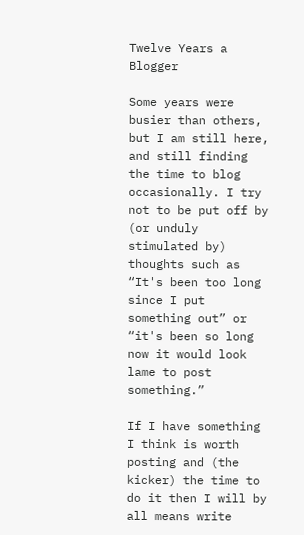Twelve Years a Blogger

Some years were busier than others, but I am still here, and still finding the time to blog occasionally. I try not to be put off by (or unduly stimulated by) thoughts such as “It's been too long since I put something out” or “it's been so long now it would look lame to post something.”

If I have something I think is worth posting and (the kicker) the time to do it then I will by all means write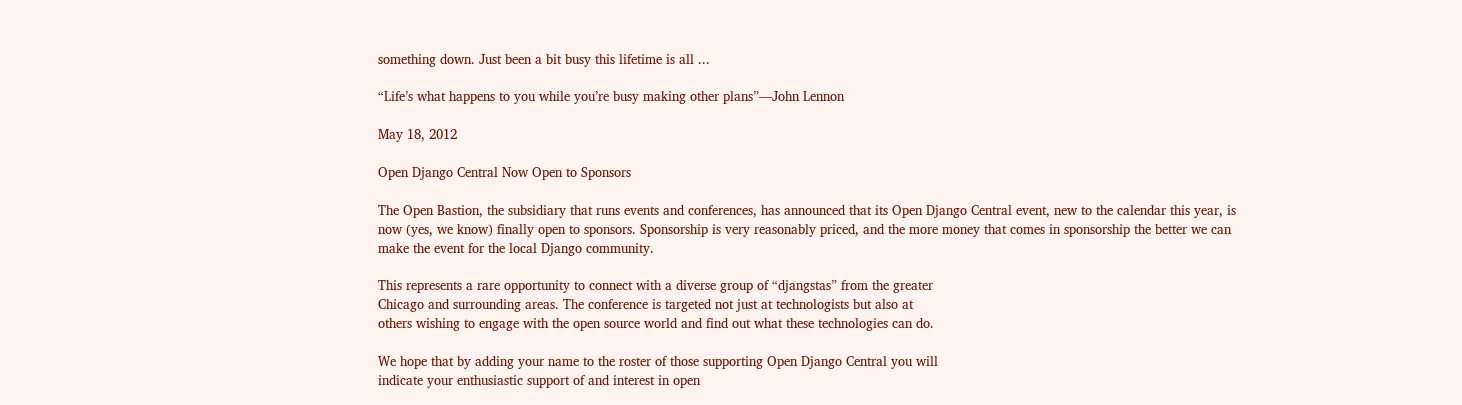something down. Just been a bit busy this lifetime is all ...

“Life’s what happens to you while you’re busy making other plans”—John Lennon

May 18, 2012

Open Django Central Now Open to Sponsors

The Open Bastion, the subsidiary that runs events and conferences, has announced that its Open Django Central event, new to the calendar this year, is now (yes, we know) finally open to sponsors. Sponsorship is very reasonably priced, and the more money that comes in sponsorship the better we can make the event for the local Django community.

This represents a rare opportunity to connect with a diverse group of “djangstas” from the greater
Chicago and surrounding areas. The conference is targeted not just at technologists but also at
others wishing to engage with the open source world and find out what these technologies can do.

We hope that by adding your name to the roster of those supporting Open Django Central you will
indicate your enthusiastic support of and interest in open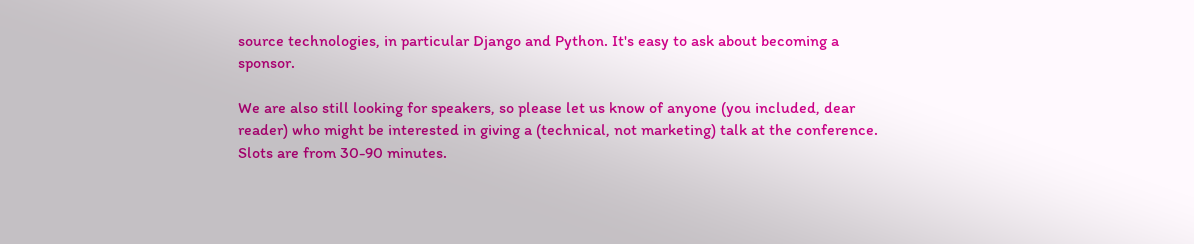source technologies, in particular Django and Python. It's easy to ask about becoming a sponsor.

We are also still looking for speakers, so please let us know of anyone (you included, dear reader) who might be interested in giving a (technical, not marketing) talk at the conference. Slots are from 30-90 minutes.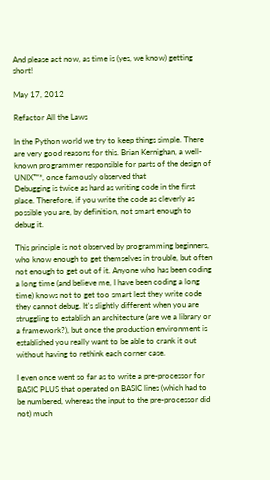And please act now, as time is (yes, we know) getting short!

May 17, 2012

Refactor All the Laws

In the Python world we try to keep things simple. There are very good reasons for this. Brian Kernighan, a well-known programmer responsible for parts of the design of UNIX™*, once famously observed that
Debugging is twice as hard as writing code in the first place. Therefore, if you write the code as cleverly as possible you are, by definition, not smart enough to debug it.

This principle is not observed by programming beginners, who know enough to get themselves in trouble, but often not enough to get out of it. Anyone who has been coding a long time (and believe me, I have been coding a long time) knows not to get too smart lest they write code they cannot debug. It's slightly different when you are struggling to establish an architecture (are we a library or a framework?), but once the production environment is established you really want to be able to crank it out without having to rethink each corner case.

I even once went so far as to write a pre-processor for BASIC PLUS that operated on BASIC lines (which had to be numbered, whereas the input to the pre-processor did not) much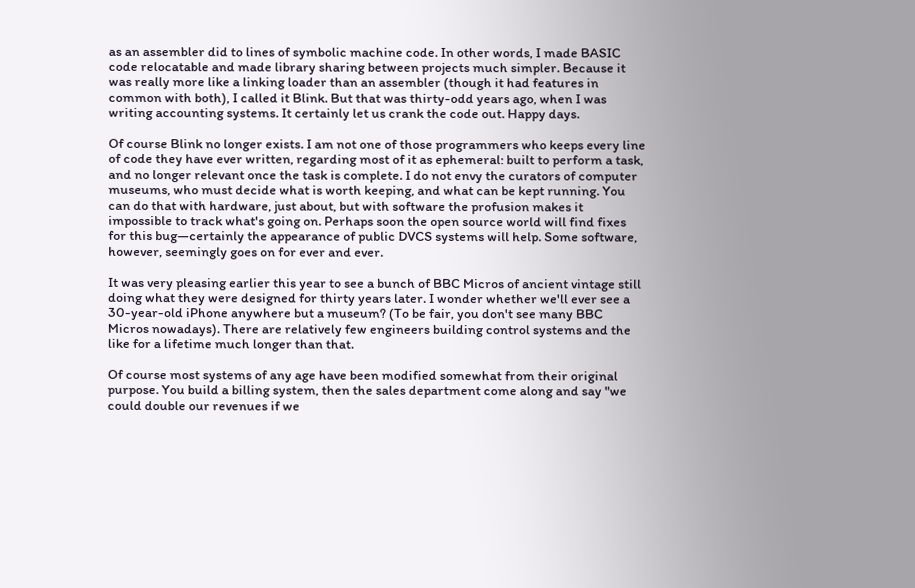as an assembler did to lines of symbolic machine code. In other words, I made BASIC code relocatable and made library sharing between projects much simpler. Because it was really more like a linking loader than an assembler (though it had features in common with both), I called it Blink. But that was thirty-odd years ago, when I was writing accounting systems. It certainly let us crank the code out. Happy days.

Of course Blink no longer exists. I am not one of those programmers who keeps every line of code they have ever written, regarding most of it as ephemeral: built to perform a task, and no longer relevant once the task is complete. I do not envy the curators of computer museums, who must decide what is worth keeping, and what can be kept running. You can do that with hardware, just about, but with software the profusion makes it impossible to track what's going on. Perhaps soon the open source world will find fixes for this bug—certainly the appearance of public DVCS systems will help. Some software, however, seemingly goes on for ever and ever.

It was very pleasing earlier this year to see a bunch of BBC Micros of ancient vintage still doing what they were designed for thirty years later. I wonder whether we'll ever see a 30-year-old iPhone anywhere but a museum? (To be fair, you don't see many BBC Micros nowadays). There are relatively few engineers building control systems and the like for a lifetime much longer than that.

Of course most systems of any age have been modified somewhat from their original purpose. You build a billing system, then the sales department come along and say "we could double our revenues if we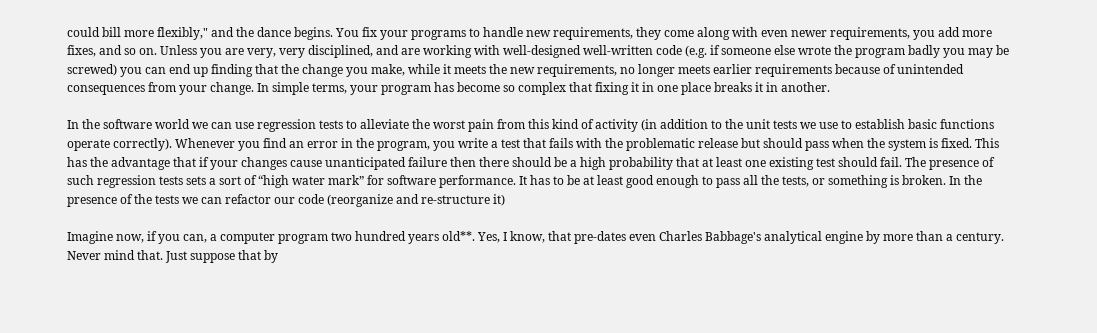could bill more flexibly," and the dance begins. You fix your programs to handle new requirements, they come along with even newer requirements, you add more fixes, and so on. Unless you are very, very disciplined, and are working with well-designed well-written code (e.g. if someone else wrote the program badly you may be screwed) you can end up finding that the change you make, while it meets the new requirements, no longer meets earlier requirements because of unintended consequences from your change. In simple terms, your program has become so complex that fixing it in one place breaks it in another.

In the software world we can use regression tests to alleviate the worst pain from this kind of activity (in addition to the unit tests we use to establish basic functions operate correctly). Whenever you find an error in the program, you write a test that fails with the problematic release but should pass when the system is fixed. This has the advantage that if your changes cause unanticipated failure then there should be a high probability that at least one existing test should fail. The presence of such regression tests sets a sort of “high water mark” for software performance. It has to be at least good enough to pass all the tests, or something is broken. In the presence of the tests we can refactor our code (reorganize and re-structure it)

Imagine now, if you can, a computer program two hundred years old**. Yes, I know, that pre-dates even Charles Babbage's analytical engine by more than a century. Never mind that. Just suppose that by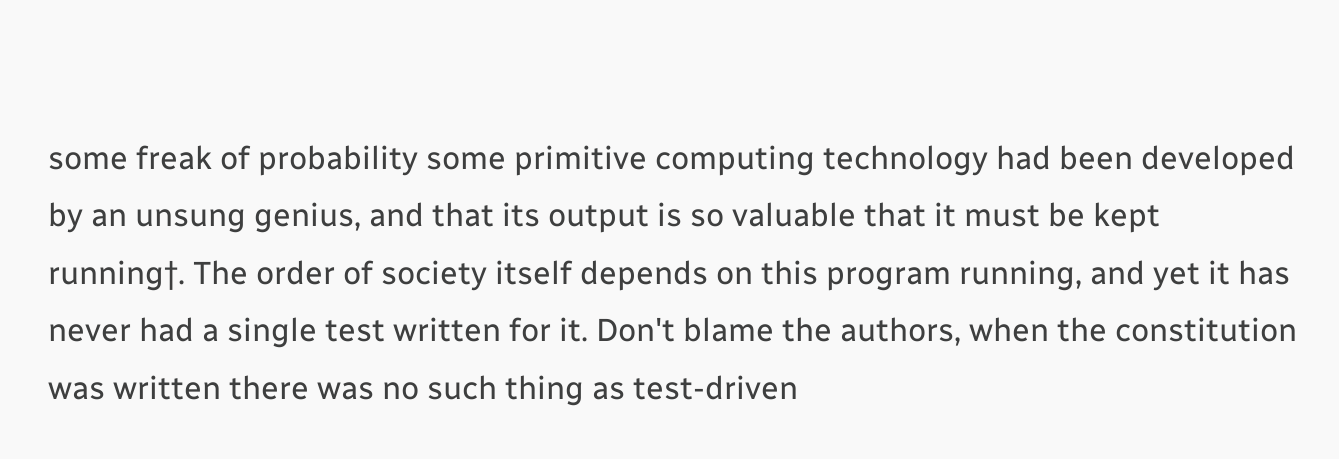some freak of probability some primitive computing technology had been developed by an unsung genius, and that its output is so valuable that it must be kept running†. The order of society itself depends on this program running, and yet it has never had a single test written for it. Don't blame the authors, when the constitution was written there was no such thing as test-driven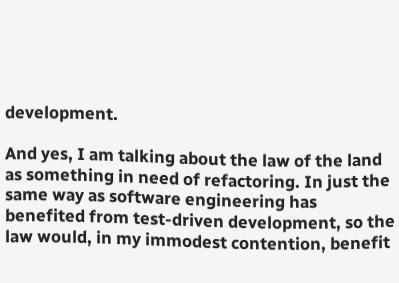development.

And yes, I am talking about the law of the land as something in need of refactoring. In just the same way as software engineering has benefited from test-driven development, so the law would, in my immodest contention, benefit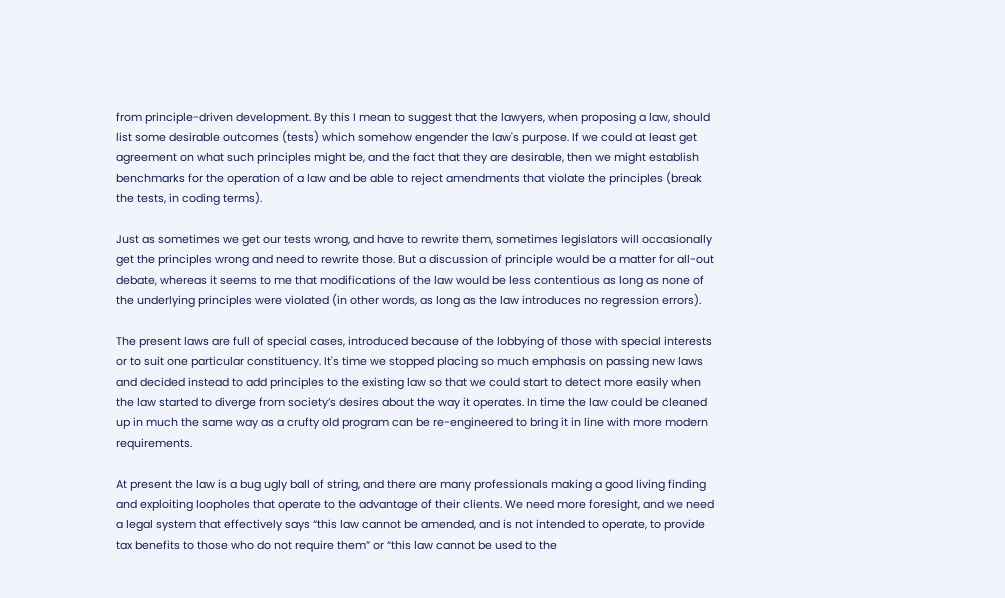from principle-driven development. By this I mean to suggest that the lawyers, when proposing a law, should list some desirable outcomes (tests) which somehow engender the law's purpose. If we could at least get agreement on what such principles might be, and the fact that they are desirable, then we might establish benchmarks for the operation of a law and be able to reject amendments that violate the principles (break the tests, in coding terms).

Just as sometimes we get our tests wrong, and have to rewrite them, sometimes legislators will occasionally get the principles wrong and need to rewrite those. But a discussion of principle would be a matter for all-out debate, whereas it seems to me that modifications of the law would be less contentious as long as none of the underlying principles were violated (in other words, as long as the law introduces no regression errors).

The present laws are full of special cases, introduced because of the lobbying of those with special interests or to suit one particular constituency. It's time we stopped placing so much emphasis on passing new laws and decided instead to add principles to the existing law so that we could start to detect more easily when the law started to diverge from society’s desires about the way it operates. In time the law could be cleaned up in much the same way as a crufty old program can be re-engineered to bring it in line with more modern requirements.

At present the law is a bug ugly ball of string, and there are many professionals making a good living finding and exploiting loopholes that operate to the advantage of their clients. We need more foresight, and we need a legal system that effectively says “this law cannot be amended, and is not intended to operate, to provide tax benefits to those who do not require them” or “this law cannot be used to the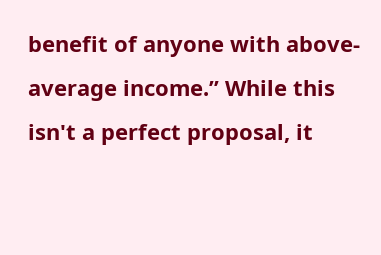benefit of anyone with above-average income.” While this isn't a perfect proposal, it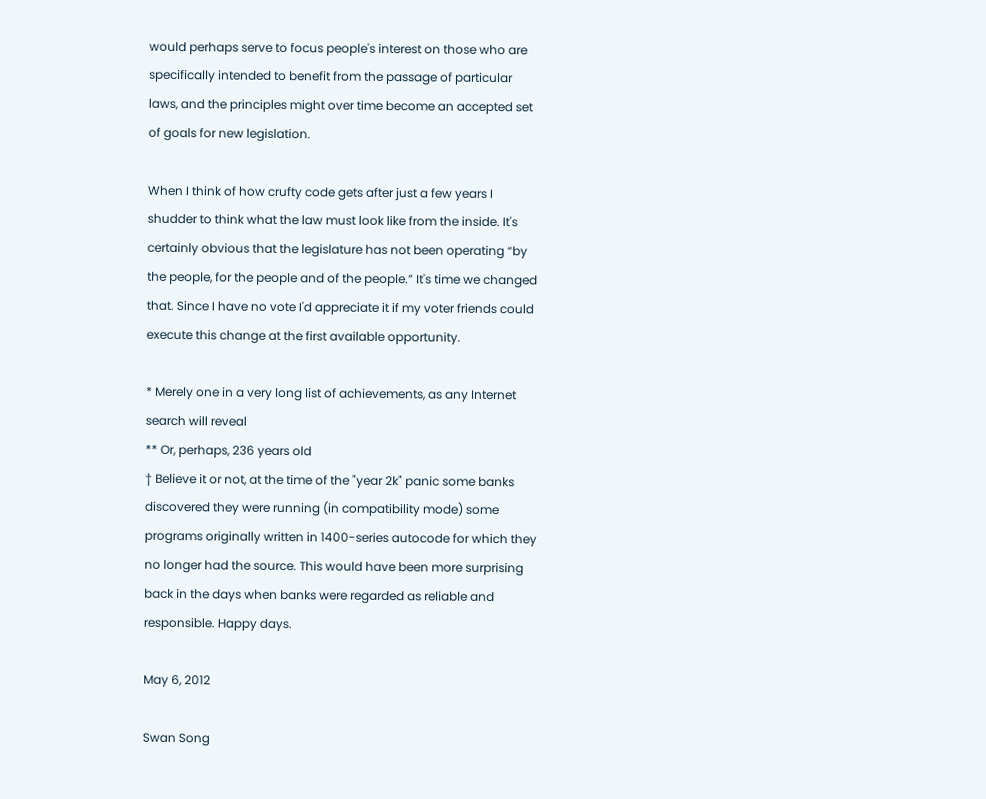would perhaps serve to focus people's interest on those who are specifically intended to benefit from the passage of particular laws, and the principles might over time become an accepted set of goals for new legislation.

When I think of how crufty code gets after just a few years I shudder to think what the law must look like from the inside. It's certainly obvious that the legislature has not been operating “by the people, for the people and of the people.” It's time we changed that. Since I have no vote I'd appreciate it if my voter friends could execute this change at the first available opportunity.

* Merely one in a very long list of achievements, as any Internet search will reveal
** Or, perhaps, 236 years old
† Believe it or not, at the time of the "year 2k" panic some banks discovered they were running (in compatibility mode) some programs originally written in 1400-series autocode for which they no longer had the source. This would have been more surprising back in the days when banks were regarded as reliable and responsible. Happy days.

May 6, 2012

Swan Song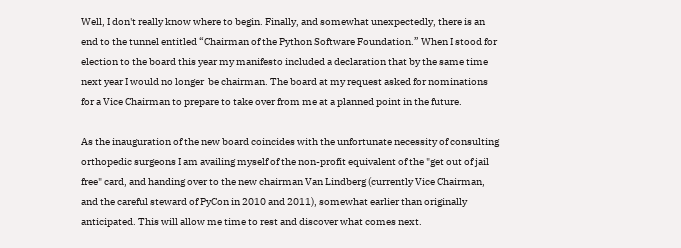Well, I don't really know where to begin. Finally, and somewhat unexpectedly, there is an end to the tunnel entitled “Chairman of the Python Software Foundation.” When I stood for election to the board this year my manifesto included a declaration that by the same time next year I would no longer  be chairman. The board at my request asked for nominations for a Vice Chairman to prepare to take over from me at a planned point in the future.

As the inauguration of the new board coincides with the unfortunate necessity of consulting orthopedic surgeons I am availing myself of the non-profit equivalent of the "get out of jail free" card, and handing over to the new chairman Van Lindberg (currently Vice Chairman, and the careful steward of PyCon in 2010 and 2011), somewhat earlier than originally anticipated. This will allow me time to rest and discover what comes next.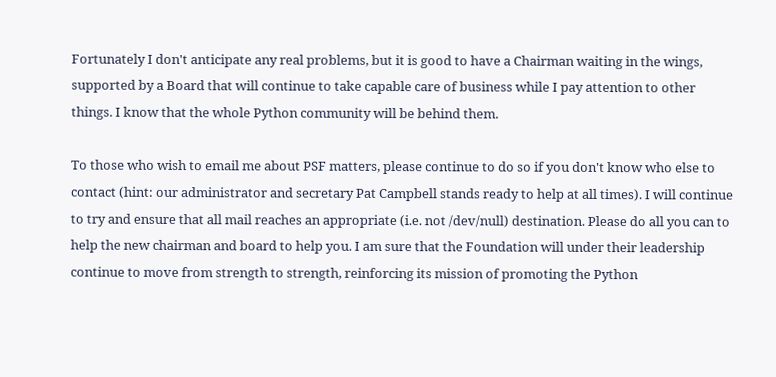Fortunately I don't anticipate any real problems, but it is good to have a Chairman waiting in the wings, supported by a Board that will continue to take capable care of business while I pay attention to other things. I know that the whole Python community will be behind them.

To those who wish to email me about PSF matters, please continue to do so if you don't know who else to contact (hint: our administrator and secretary Pat Campbell stands ready to help at all times). I will continue to try and ensure that all mail reaches an appropriate (i.e. not /dev/null) destination. Please do all you can to help the new chairman and board to help you. I am sure that the Foundation will under their leadership continue to move from strength to strength, reinforcing its mission of promoting the Python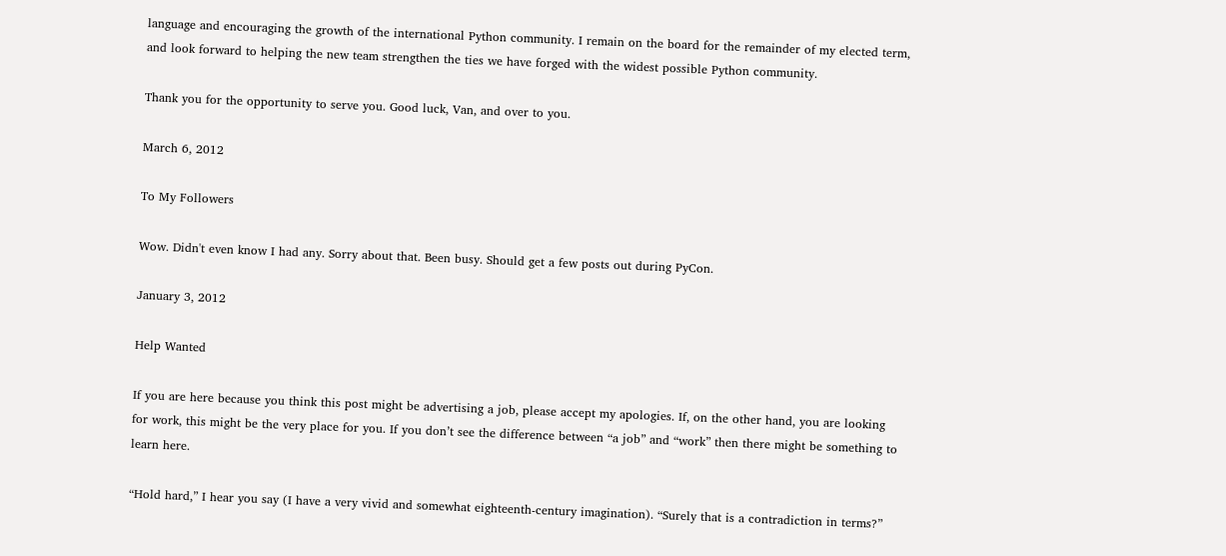language and encouraging the growth of the international Python community. I remain on the board for the remainder of my elected term, and look forward to helping the new team strengthen the ties we have forged with the widest possible Python community.

Thank you for the opportunity to serve you. Good luck, Van, and over to you.

March 6, 2012

To My Followers

Wow. Didn't even know I had any. Sorry about that. Been busy. Should get a few posts out during PyCon.

January 3, 2012

Help Wanted

If you are here because you think this post might be advertising a job, please accept my apologies. If, on the other hand, you are looking for work, this might be the very place for you. If you don’t see the difference between “a job” and “work” then there might be something to learn here.

“Hold hard,” I hear you say (I have a very vivid and somewhat eighteenth-century imagination). “Surely that is a contradiction in terms?”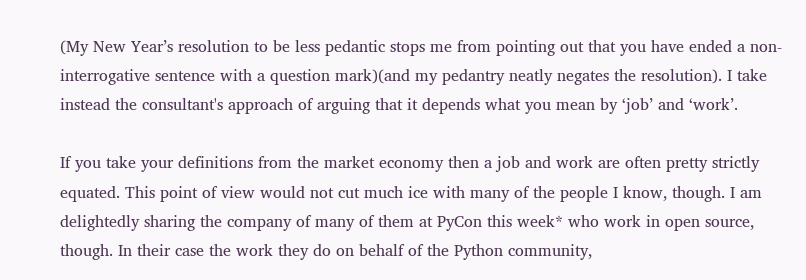(My New Year’s resolution to be less pedantic stops me from pointing out that you have ended a non-interrogative sentence with a question mark)(and my pedantry neatly negates the resolution). I take instead the consultant's approach of arguing that it depends what you mean by ‘job’ and ‘work’.

If you take your definitions from the market economy then a job and work are often pretty strictly equated. This point of view would not cut much ice with many of the people I know, though. I am delightedly sharing the company of many of them at PyCon this week* who work in open source, though. In their case the work they do on behalf of the Python community,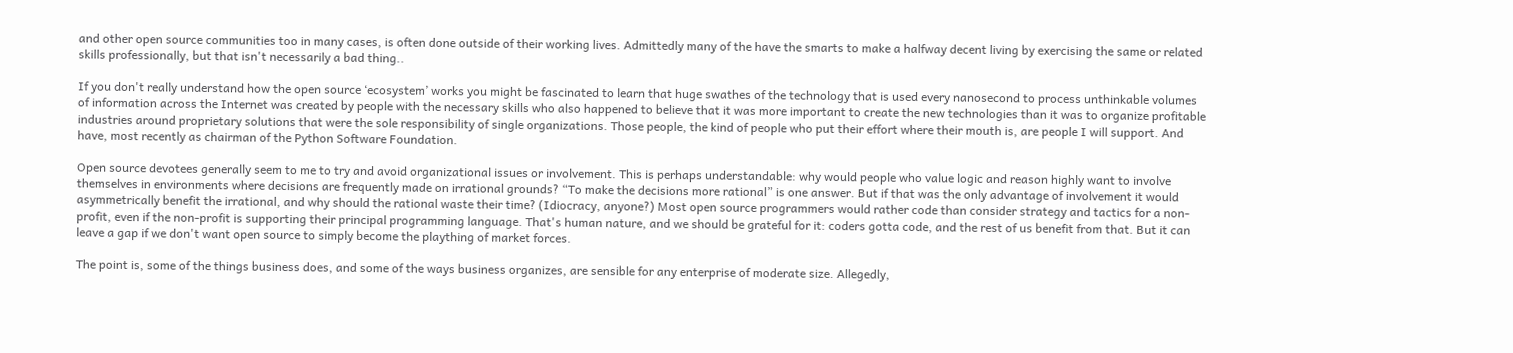and other open source communities too in many cases, is often done outside of their working lives. Admittedly many of the have the smarts to make a halfway decent living by exercising the same or related skills professionally, but that isn't necessarily a bad thing..

If you don't really understand how the open source ‘ecosystem’ works you might be fascinated to learn that huge swathes of the technology that is used every nanosecond to process unthinkable volumes of information across the Internet was created by people with the necessary skills who also happened to believe that it was more important to create the new technologies than it was to organize profitable industries around proprietary solutions that were the sole responsibility of single organizations. Those people, the kind of people who put their effort where their mouth is, are people I will support. And have, most recently as chairman of the Python Software Foundation.

Open source devotees generally seem to me to try and avoid organizational issues or involvement. This is perhaps understandable: why would people who value logic and reason highly want to involve themselves in environments where decisions are frequently made on irrational grounds? “To make the decisions more rational” is one answer. But if that was the only advantage of involvement it would asymmetrically benefit the irrational, and why should the rational waste their time? (Idiocracy, anyone?) Most open source programmers would rather code than consider strategy and tactics for a non-profit, even if the non-profit is supporting their principal programming language. That's human nature, and we should be grateful for it: coders gotta code, and the rest of us benefit from that. But it can leave a gap if we don't want open source to simply become the plaything of market forces.

The point is, some of the things business does, and some of the ways business organizes, are sensible for any enterprise of moderate size. Allegedly,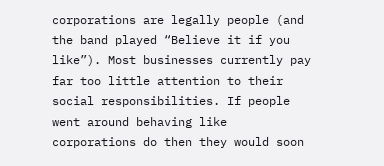corporations are legally people (and the band played “Believe it if you like”). Most businesses currently pay far too little attention to their social responsibilities. If people went around behaving like corporations do then they would soon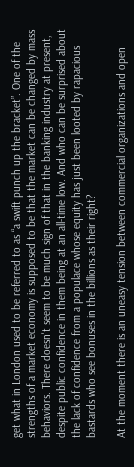get what in London used to be referred to as “a swift punch up the bracket”. One of the strengths of a market economy is supposed to be that the market can be changed by mass behaviors. There doesn't seem to be much sign of that in the banking industry at present, despite public confidence in them being at an all-time low. And who can be surprised about the lack of confidence from a populace whose equity has just been looted by rapacious bastards who see bonuses in the billions as their right?

At the moment there is an uneasy tension between commercial organizations and open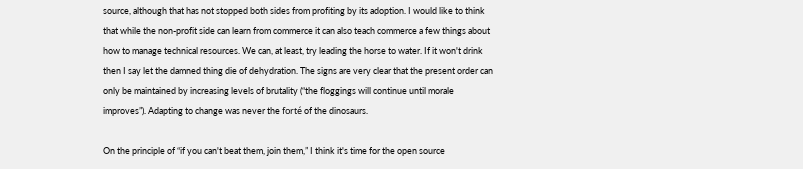source, although that has not stopped both sides from profiting by its adoption. I would like to think that while the non-profit side can learn from commerce it can also teach commerce a few things about how to manage technical resources. We can, at least, try leading the horse to water. If it won't drink then I say let the damned thing die of dehydration. The signs are very clear that the present order can only be maintained by increasing levels of brutality (“the floggings will continue until morale improves”). Adapting to change was never the forté of the dinosaurs.

On the principle of “if you can't beat them, join them,” I think it's time for the open source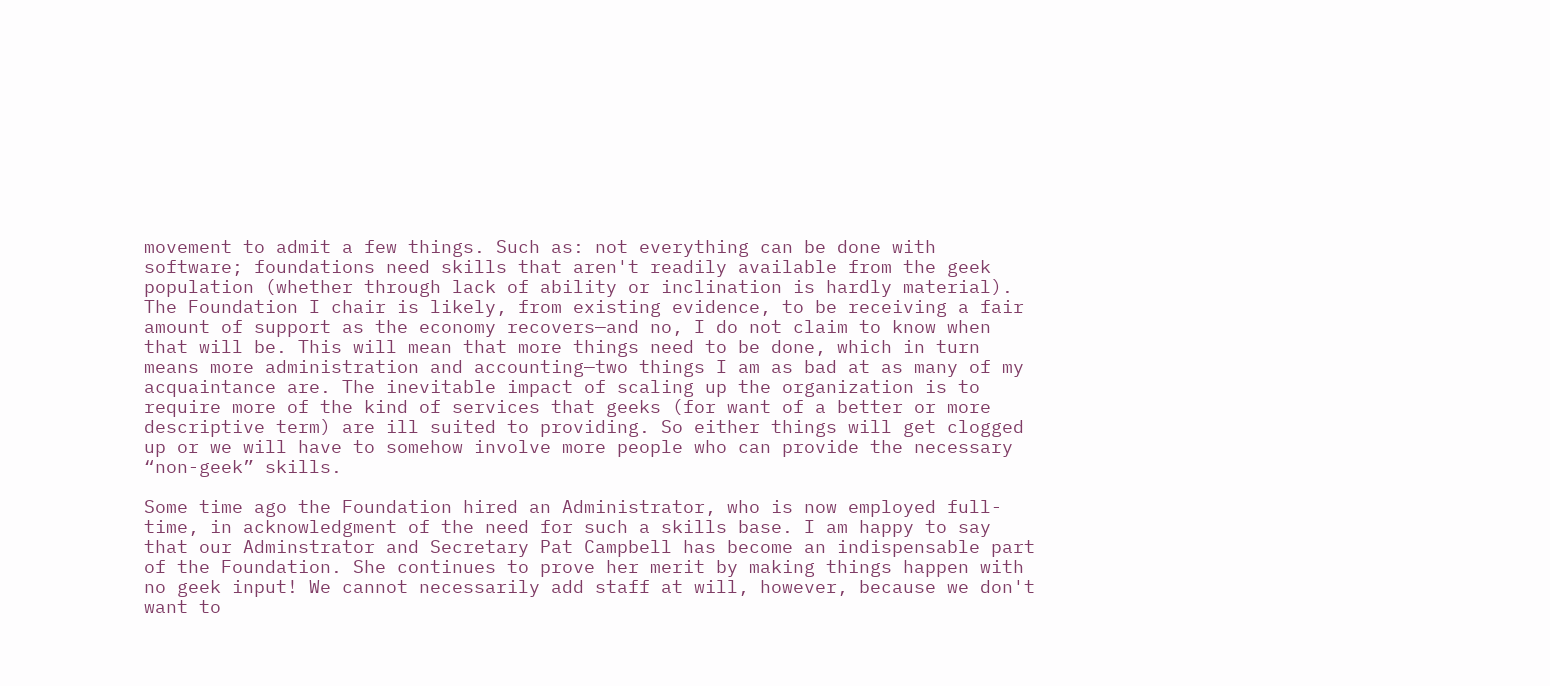movement to admit a few things. Such as: not everything can be done with software; foundations need skills that aren't readily available from the geek population (whether through lack of ability or inclination is hardly material). The Foundation I chair is likely, from existing evidence, to be receiving a fair amount of support as the economy recovers—and no, I do not claim to know when that will be. This will mean that more things need to be done, which in turn means more administration and accounting—two things I am as bad at as many of my acquaintance are. The inevitable impact of scaling up the organization is to require more of the kind of services that geeks (for want of a better or more descriptive term) are ill suited to providing. So either things will get clogged up or we will have to somehow involve more people who can provide the necessary “non-geek” skills.

Some time ago the Foundation hired an Administrator, who is now employed full-time, in acknowledgment of the need for such a skills base. I am happy to say that our Adminstrator and Secretary Pat Campbell has become an indispensable part of the Foundation. She continues to prove her merit by making things happen with no geek input! We cannot necessarily add staff at will, however, because we don't want to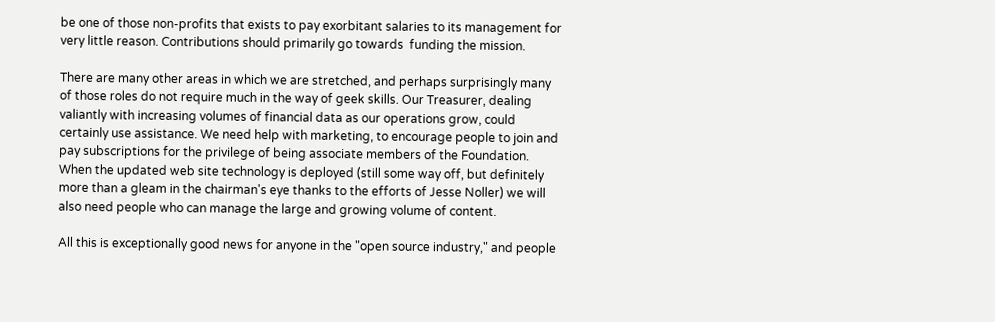be one of those non-profits that exists to pay exorbitant salaries to its management for very little reason. Contributions should primarily go towards  funding the mission.

There are many other areas in which we are stretched, and perhaps surprisingly many of those roles do not require much in the way of geek skills. Our Treasurer, dealing valiantly with increasing volumes of financial data as our operations grow, could certainly use assistance. We need help with marketing, to encourage people to join and pay subscriptions for the privilege of being associate members of the Foundation. When the updated web site technology is deployed (still some way off, but definitely more than a gleam in the chairman's eye thanks to the efforts of Jesse Noller) we will also need people who can manage the large and growing volume of content.

All this is exceptionally good news for anyone in the "open source industry," and people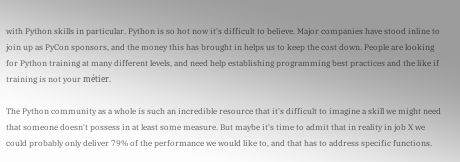with Python skills in particular. Python is so hot now it's difficult to believe. Major companies have stood inline to join up as PyCon sponsors, and the money this has brought in helps us to keep the cost down. People are looking for Python training at many different levels, and need help establishing programming best practices and the like if training is not your métier.

The Python community as a whole is such an incredible resource that it's difficult to imagine a skill we might need that someone doesn't possess in at least some measure. But maybe it's time to admit that in reality in job X we could probably only deliver 79% of the performance we would like to, and that has to address specific functions.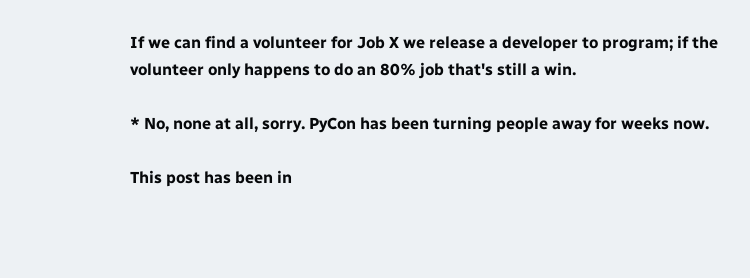If we can find a volunteer for Job X we release a developer to program; if the volunteer only happens to do an 80% job that's still a win.

* No, none at all, sorry. PyCon has been turning people away for weeks now.

This post has been in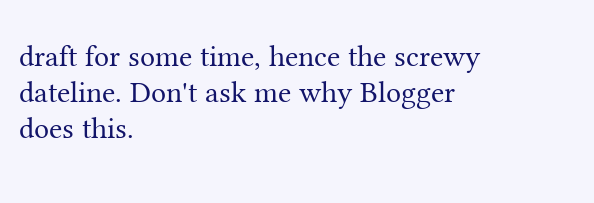draft for some time, hence the screwy dateline. Don't ask me why Blogger does this.